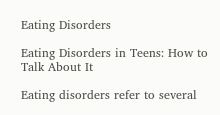Eating Disorders

Eating Disorders in Teens: How to Talk About It

Eating disorders refer to several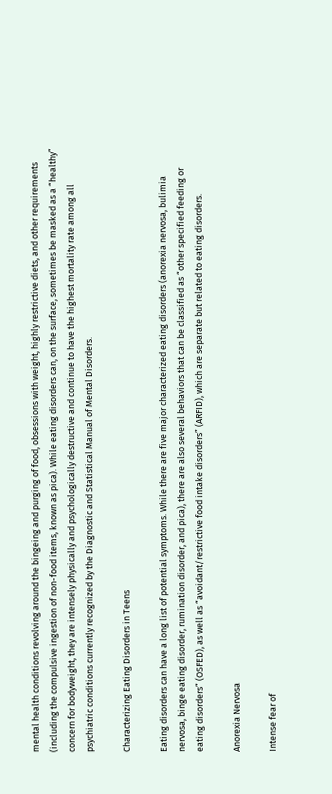mental health conditions revolving around the bingeing and purging of food, obsessions with weight, highly restrictive diets, and other requirements (including the compulsive ingestion of non-food items, known as pica). While eating disorders can, on the surface, sometimes be masked as a “healthy” concern for bodyweight, they are intensely physically and psychologically destructive and continue to have the highest mortality rate among all psychiatric conditions currently recognized by the Diagnostic and Statistical Manual of Mental Disorders.

Characterizing Eating Disorders in Teens

Eating disorders can have a long list of potential symptoms. While there are five major characterized eating disorders (anorexia nervosa, bulimia nervosa, binge eating disorder, rumination disorder, and pica), there are also several behaviors that can be classified as “other specified feeding or eating disorders” (OSFED), as well as “avoidant/restrictive food intake disorders” (ARFID), which are separate but related to eating disorders.

Anorexia Nervosa

Intense fear of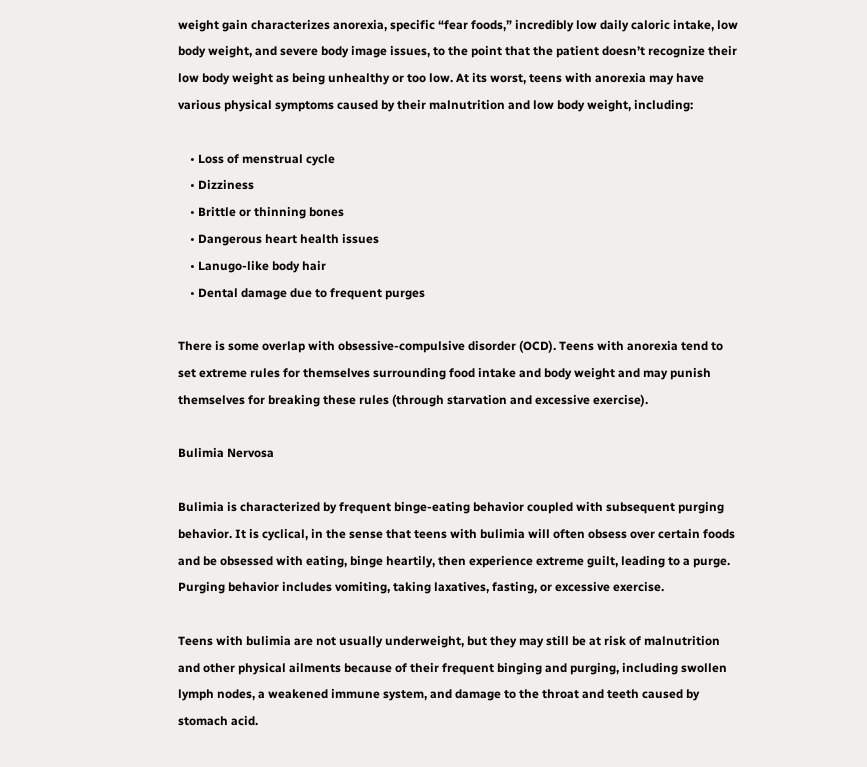weight gain characterizes anorexia, specific “fear foods,” incredibly low daily caloric intake, low body weight, and severe body image issues, to the point that the patient doesn’t recognize their low body weight as being unhealthy or too low. At its worst, teens with anorexia may have various physical symptoms caused by their malnutrition and low body weight, including:

    • Loss of menstrual cycle
    • Dizziness
    • Brittle or thinning bones
    • Dangerous heart health issues
    • Lanugo-like body hair
    • Dental damage due to frequent purges

There is some overlap with obsessive-compulsive disorder (OCD). Teens with anorexia tend to set extreme rules for themselves surrounding food intake and body weight and may punish themselves for breaking these rules (through starvation and excessive exercise).

Bulimia Nervosa

Bulimia is characterized by frequent binge-eating behavior coupled with subsequent purging behavior. It is cyclical, in the sense that teens with bulimia will often obsess over certain foods and be obsessed with eating, binge heartily, then experience extreme guilt, leading to a purge. Purging behavior includes vomiting, taking laxatives, fasting, or excessive exercise.

Teens with bulimia are not usually underweight, but they may still be at risk of malnutrition and other physical ailments because of their frequent binging and purging, including swollen lymph nodes, a weakened immune system, and damage to the throat and teeth caused by stomach acid.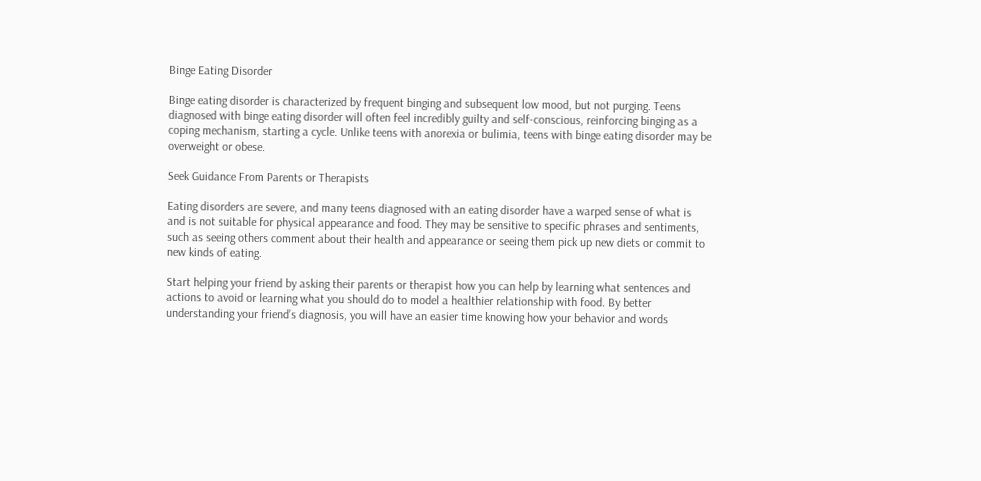Binge Eating Disorder

Binge eating disorder is characterized by frequent binging and subsequent low mood, but not purging. Teens diagnosed with binge eating disorder will often feel incredibly guilty and self-conscious, reinforcing binging as a coping mechanism, starting a cycle. Unlike teens with anorexia or bulimia, teens with binge eating disorder may be overweight or obese.

Seek Guidance From Parents or Therapists

Eating disorders are severe, and many teens diagnosed with an eating disorder have a warped sense of what is and is not suitable for physical appearance and food. They may be sensitive to specific phrases and sentiments, such as seeing others comment about their health and appearance or seeing them pick up new diets or commit to new kinds of eating.

Start helping your friend by asking their parents or therapist how you can help by learning what sentences and actions to avoid or learning what you should do to model a healthier relationship with food. By better understanding your friend’s diagnosis, you will have an easier time knowing how your behavior and words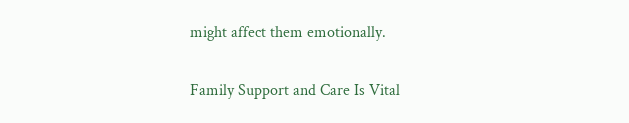might affect them emotionally.

Family Support and Care Is Vital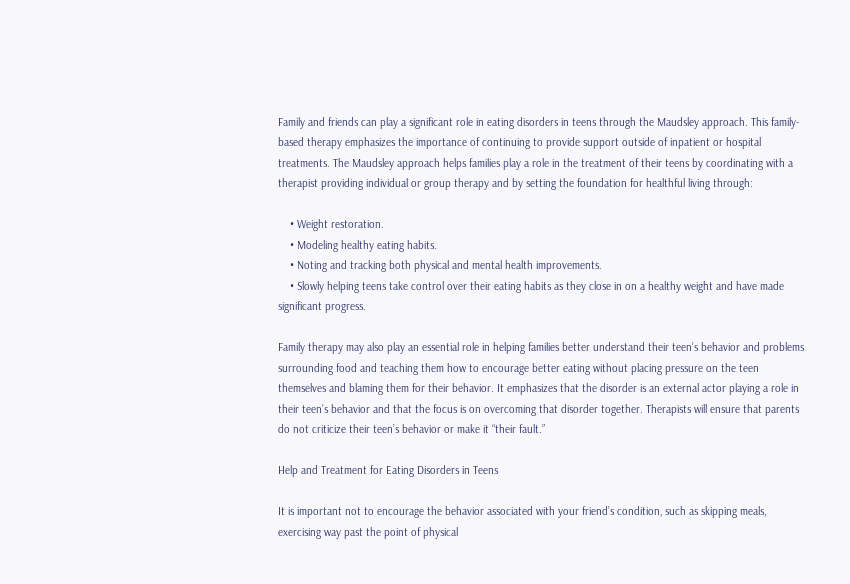Family and friends can play a significant role in eating disorders in teens through the Maudsley approach. This family-based therapy emphasizes the importance of continuing to provide support outside of inpatient or hospital treatments. The Maudsley approach helps families play a role in the treatment of their teens by coordinating with a therapist providing individual or group therapy and by setting the foundation for healthful living through:

    • Weight restoration.
    • Modeling healthy eating habits.
    • Noting and tracking both physical and mental health improvements.
    • Slowly helping teens take control over their eating habits as they close in on a healthy weight and have made significant progress.

Family therapy may also play an essential role in helping families better understand their teen’s behavior and problems surrounding food and teaching them how to encourage better eating without placing pressure on the teen themselves and blaming them for their behavior. It emphasizes that the disorder is an external actor playing a role in their teen’s behavior and that the focus is on overcoming that disorder together. Therapists will ensure that parents do not criticize their teen’s behavior or make it “their fault.”

Help and Treatment for Eating Disorders in Teens

It is important not to encourage the behavior associated with your friend’s condition, such as skipping meals, exercising way past the point of physical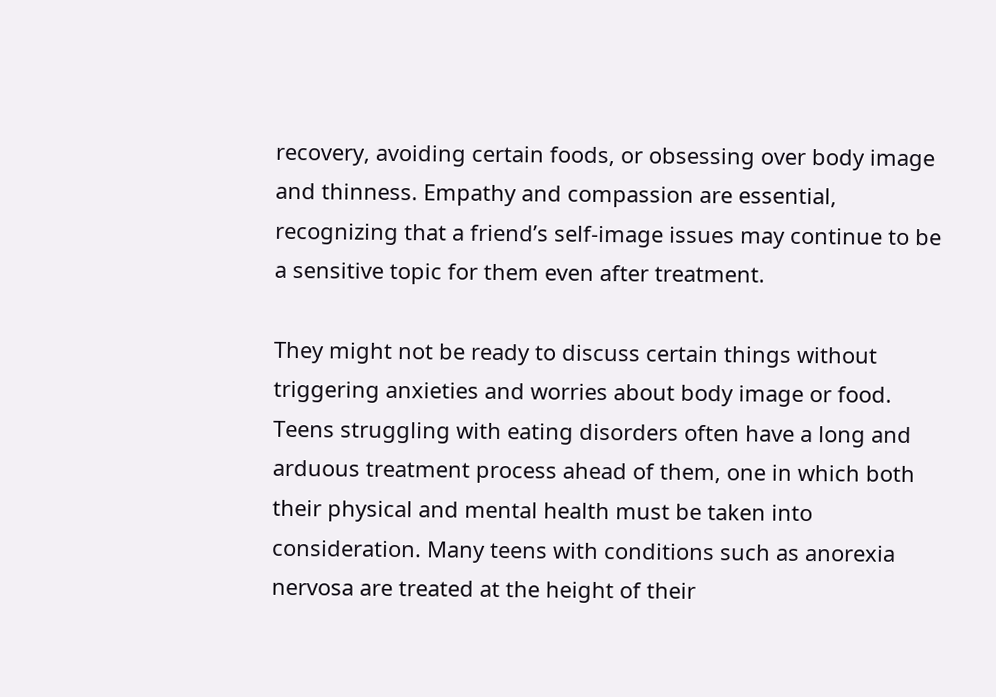recovery, avoiding certain foods, or obsessing over body image and thinness. Empathy and compassion are essential, recognizing that a friend’s self-image issues may continue to be a sensitive topic for them even after treatment.

They might not be ready to discuss certain things without triggering anxieties and worries about body image or food. Teens struggling with eating disorders often have a long and arduous treatment process ahead of them, one in which both their physical and mental health must be taken into consideration. Many teens with conditions such as anorexia nervosa are treated at the height of their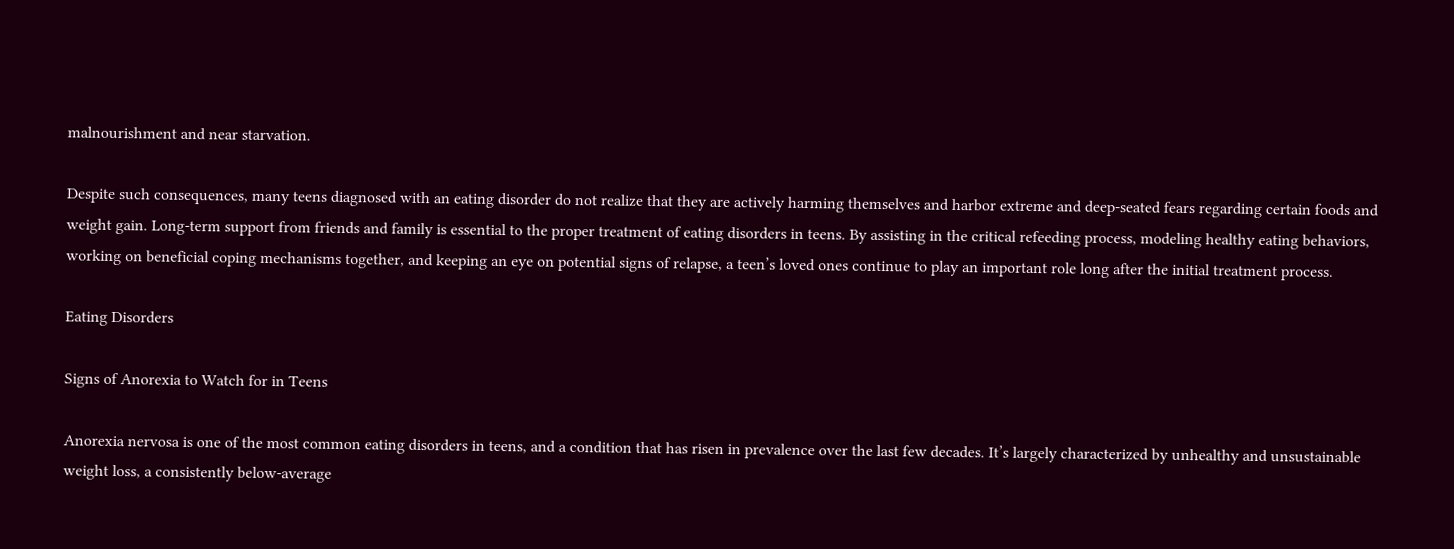malnourishment and near starvation.

Despite such consequences, many teens diagnosed with an eating disorder do not realize that they are actively harming themselves and harbor extreme and deep-seated fears regarding certain foods and weight gain. Long-term support from friends and family is essential to the proper treatment of eating disorders in teens. By assisting in the critical refeeding process, modeling healthy eating behaviors, working on beneficial coping mechanisms together, and keeping an eye on potential signs of relapse, a teen’s loved ones continue to play an important role long after the initial treatment process.

Eating Disorders

Signs of Anorexia to Watch for in Teens

Anorexia nervosa is one of the most common eating disorders in teens, and a condition that has risen in prevalence over the last few decades. It’s largely characterized by unhealthy and unsustainable weight loss, a consistently below-average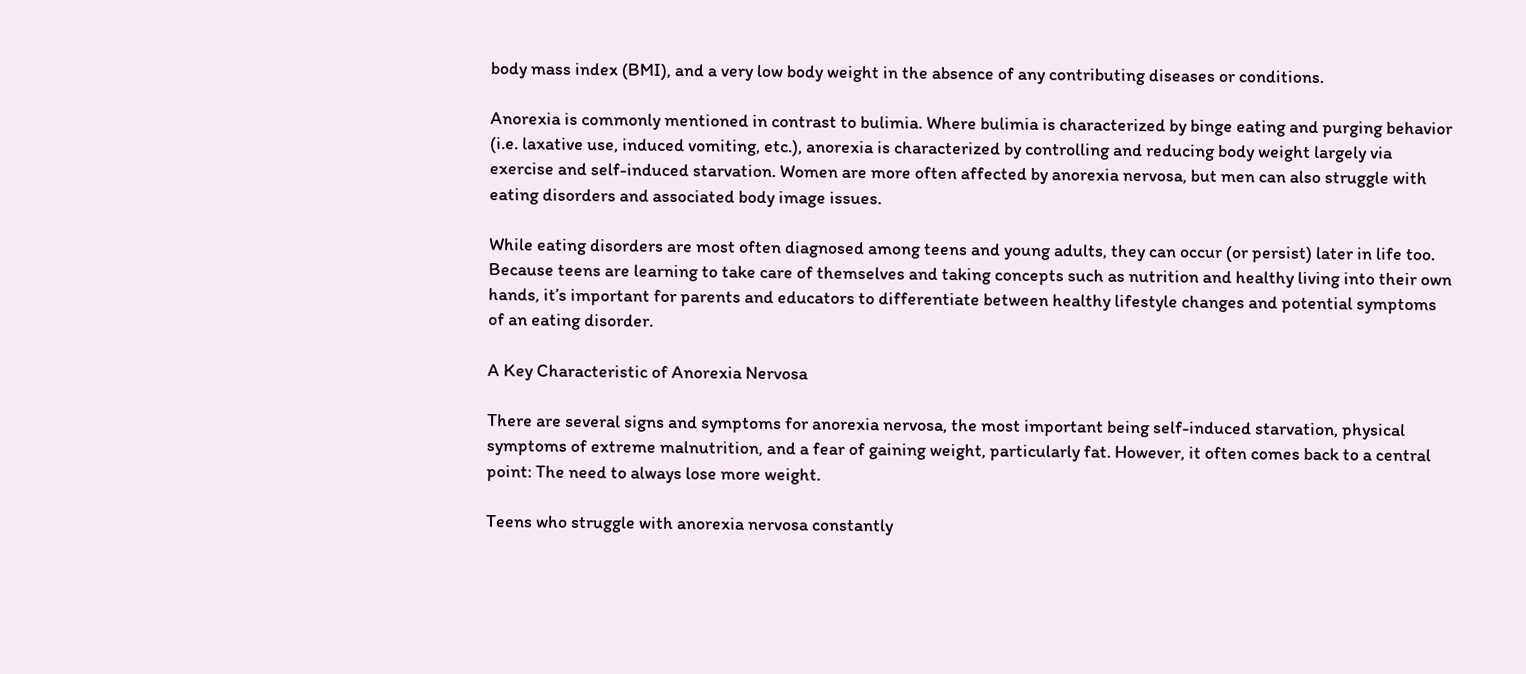body mass index (BMI), and a very low body weight in the absence of any contributing diseases or conditions.

Anorexia is commonly mentioned in contrast to bulimia. Where bulimia is characterized by binge eating and purging behavior (i.e. laxative use, induced vomiting, etc.), anorexia is characterized by controlling and reducing body weight largely via exercise and self-induced starvation. Women are more often affected by anorexia nervosa, but men can also struggle with eating disorders and associated body image issues.

While eating disorders are most often diagnosed among teens and young adults, they can occur (or persist) later in life too. Because teens are learning to take care of themselves and taking concepts such as nutrition and healthy living into their own hands, it’s important for parents and educators to differentiate between healthy lifestyle changes and potential symptoms of an eating disorder.

A Key Characteristic of Anorexia Nervosa

There are several signs and symptoms for anorexia nervosa, the most important being self-induced starvation, physical symptoms of extreme malnutrition, and a fear of gaining weight, particularly fat. However, it often comes back to a central point: The need to always lose more weight.

Teens who struggle with anorexia nervosa constantly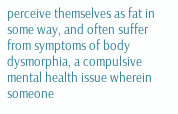perceive themselves as fat in some way, and often suffer from symptoms of body dysmorphia, a compulsive mental health issue wherein someone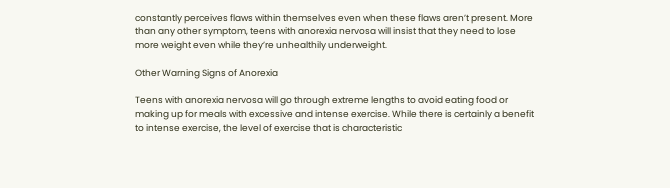constantly perceives flaws within themselves even when these flaws aren’t present. More than any other symptom, teens with anorexia nervosa will insist that they need to lose more weight even while they’re unhealthily underweight.

Other Warning Signs of Anorexia

Teens with anorexia nervosa will go through extreme lengths to avoid eating food or making up for meals with excessive and intense exercise. While there is certainly a benefit to intense exercise, the level of exercise that is characteristic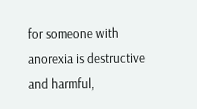for someone with anorexia is destructive and harmful,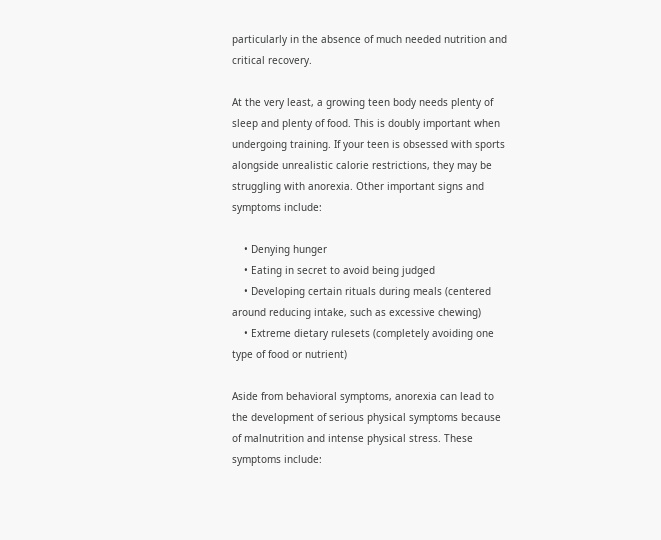particularly in the absence of much needed nutrition and critical recovery.

At the very least, a growing teen body needs plenty of sleep and plenty of food. This is doubly important when undergoing training. If your teen is obsessed with sports alongside unrealistic calorie restrictions, they may be struggling with anorexia. Other important signs and symptoms include:

    • Denying hunger
    • Eating in secret to avoid being judged
    • Developing certain rituals during meals (centered around reducing intake, such as excessive chewing)
    • Extreme dietary rulesets (completely avoiding one type of food or nutrient)

Aside from behavioral symptoms, anorexia can lead to the development of serious physical symptoms because of malnutrition and intense physical stress. These symptoms include: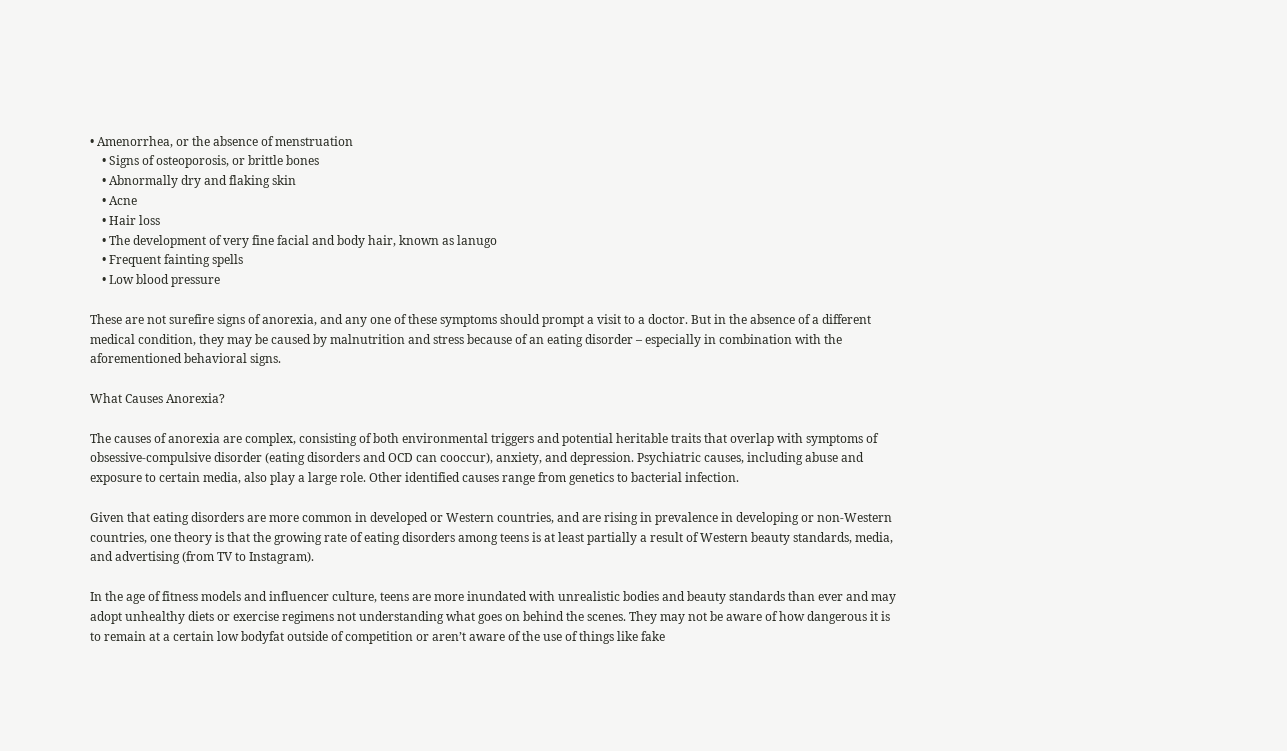• Amenorrhea, or the absence of menstruation
    • Signs of osteoporosis, or brittle bones
    • Abnormally dry and flaking skin
    • Acne
    • Hair loss
    • The development of very fine facial and body hair, known as lanugo
    • Frequent fainting spells
    • Low blood pressure

These are not surefire signs of anorexia, and any one of these symptoms should prompt a visit to a doctor. But in the absence of a different medical condition, they may be caused by malnutrition and stress because of an eating disorder – especially in combination with the aforementioned behavioral signs.

What Causes Anorexia?

The causes of anorexia are complex, consisting of both environmental triggers and potential heritable traits that overlap with symptoms of obsessive-compulsive disorder (eating disorders and OCD can cooccur), anxiety, and depression. Psychiatric causes, including abuse and exposure to certain media, also play a large role. Other identified causes range from genetics to bacterial infection.

Given that eating disorders are more common in developed or Western countries, and are rising in prevalence in developing or non-Western countries, one theory is that the growing rate of eating disorders among teens is at least partially a result of Western beauty standards, media, and advertising (from TV to Instagram).

In the age of fitness models and influencer culture, teens are more inundated with unrealistic bodies and beauty standards than ever and may adopt unhealthy diets or exercise regimens not understanding what goes on behind the scenes. They may not be aware of how dangerous it is to remain at a certain low bodyfat outside of competition or aren’t aware of the use of things like fake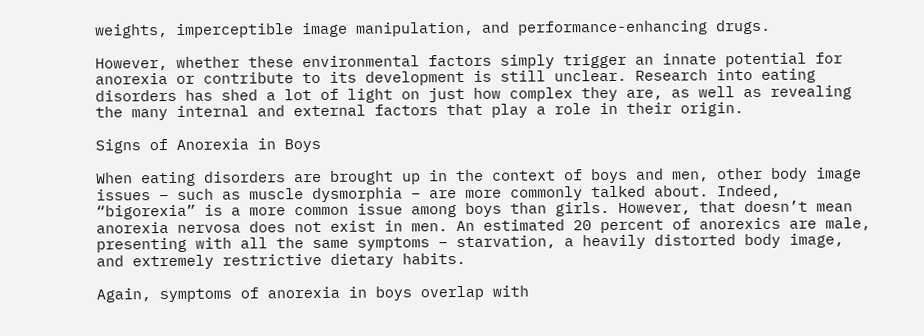weights, imperceptible image manipulation, and performance-enhancing drugs.

However, whether these environmental factors simply trigger an innate potential for anorexia or contribute to its development is still unclear. Research into eating disorders has shed a lot of light on just how complex they are, as well as revealing the many internal and external factors that play a role in their origin.

Signs of Anorexia in Boys

When eating disorders are brought up in the context of boys and men, other body image issues – such as muscle dysmorphia – are more commonly talked about. Indeed, “bigorexia” is a more common issue among boys than girls. However, that doesn’t mean anorexia nervosa does not exist in men. An estimated 20 percent of anorexics are male, presenting with all the same symptoms – starvation, a heavily distorted body image, and extremely restrictive dietary habits.

Again, symptoms of anorexia in boys overlap with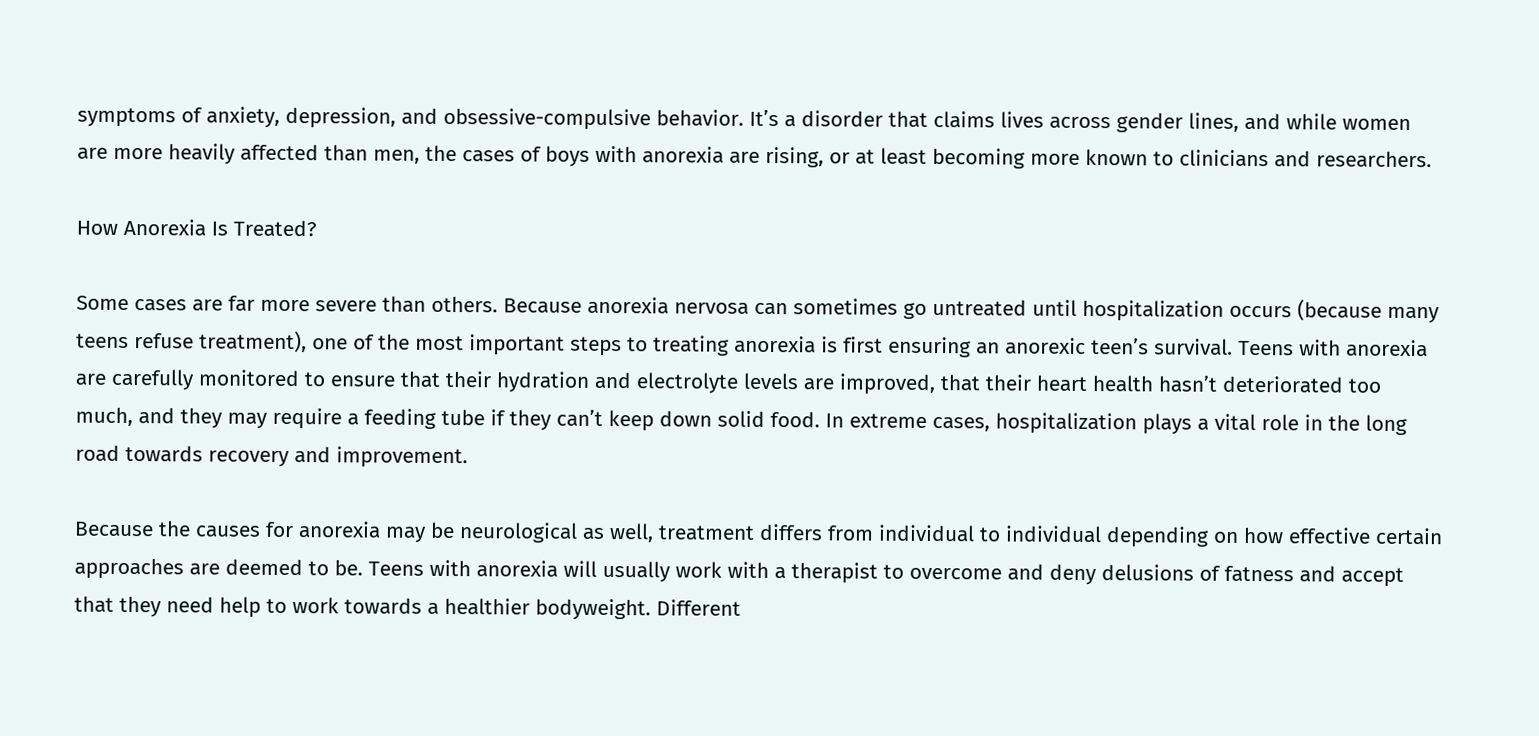symptoms of anxiety, depression, and obsessive-compulsive behavior. It’s a disorder that claims lives across gender lines, and while women are more heavily affected than men, the cases of boys with anorexia are rising, or at least becoming more known to clinicians and researchers.

How Anorexia Is Treated?

Some cases are far more severe than others. Because anorexia nervosa can sometimes go untreated until hospitalization occurs (because many teens refuse treatment), one of the most important steps to treating anorexia is first ensuring an anorexic teen’s survival. Teens with anorexia are carefully monitored to ensure that their hydration and electrolyte levels are improved, that their heart health hasn’t deteriorated too much, and they may require a feeding tube if they can’t keep down solid food. In extreme cases, hospitalization plays a vital role in the long road towards recovery and improvement.

Because the causes for anorexia may be neurological as well, treatment differs from individual to individual depending on how effective certain approaches are deemed to be. Teens with anorexia will usually work with a therapist to overcome and deny delusions of fatness and accept that they need help to work towards a healthier bodyweight. Different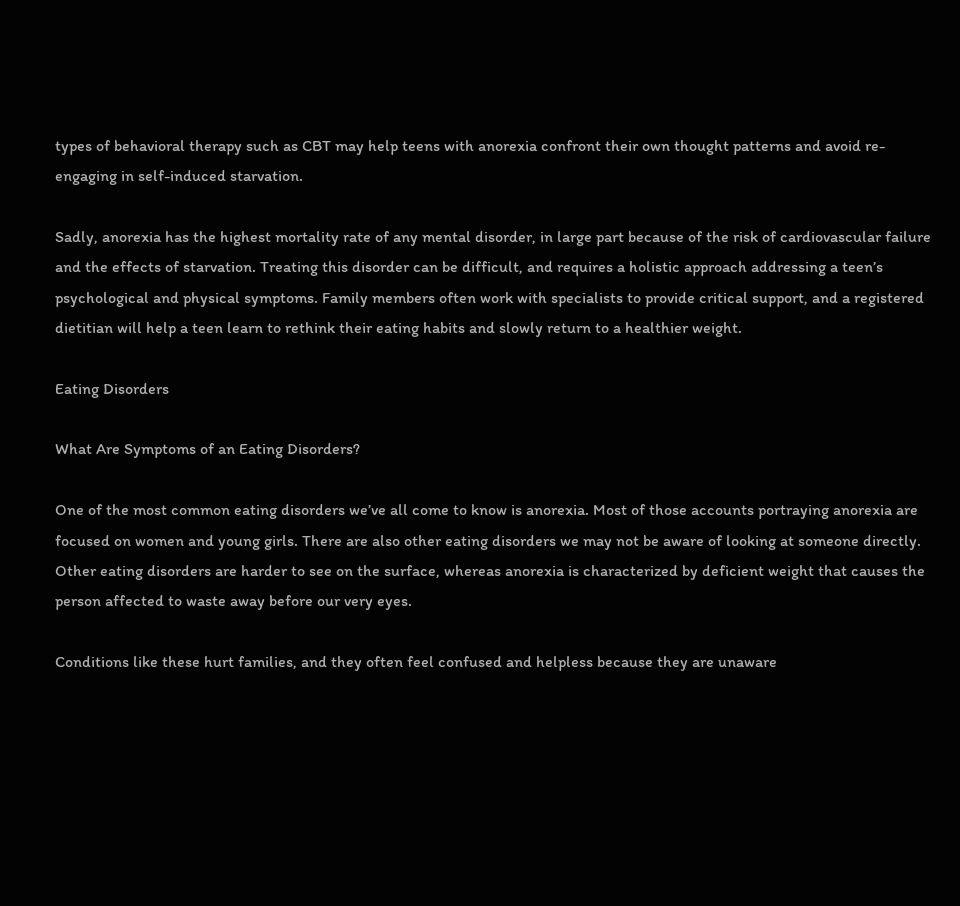types of behavioral therapy such as CBT may help teens with anorexia confront their own thought patterns and avoid re-engaging in self-induced starvation.

Sadly, anorexia has the highest mortality rate of any mental disorder, in large part because of the risk of cardiovascular failure and the effects of starvation. Treating this disorder can be difficult, and requires a holistic approach addressing a teen’s psychological and physical symptoms. Family members often work with specialists to provide critical support, and a registered dietitian will help a teen learn to rethink their eating habits and slowly return to a healthier weight.

Eating Disorders

What Are Symptoms of an Eating Disorders?

One of the most common eating disorders we’ve all come to know is anorexia. Most of those accounts portraying anorexia are focused on women and young girls. There are also other eating disorders we may not be aware of looking at someone directly. Other eating disorders are harder to see on the surface, whereas anorexia is characterized by deficient weight that causes the person affected to waste away before our very eyes.

Conditions like these hurt families, and they often feel confused and helpless because they are unaware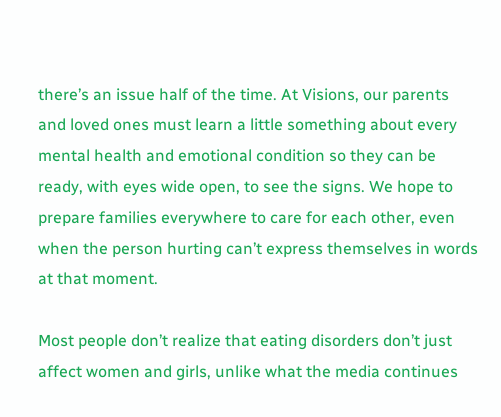there’s an issue half of the time. At Visions, our parents and loved ones must learn a little something about every mental health and emotional condition so they can be ready, with eyes wide open, to see the signs. We hope to prepare families everywhere to care for each other, even when the person hurting can’t express themselves in words at that moment.

Most people don’t realize that eating disorders don’t just affect women and girls, unlike what the media continues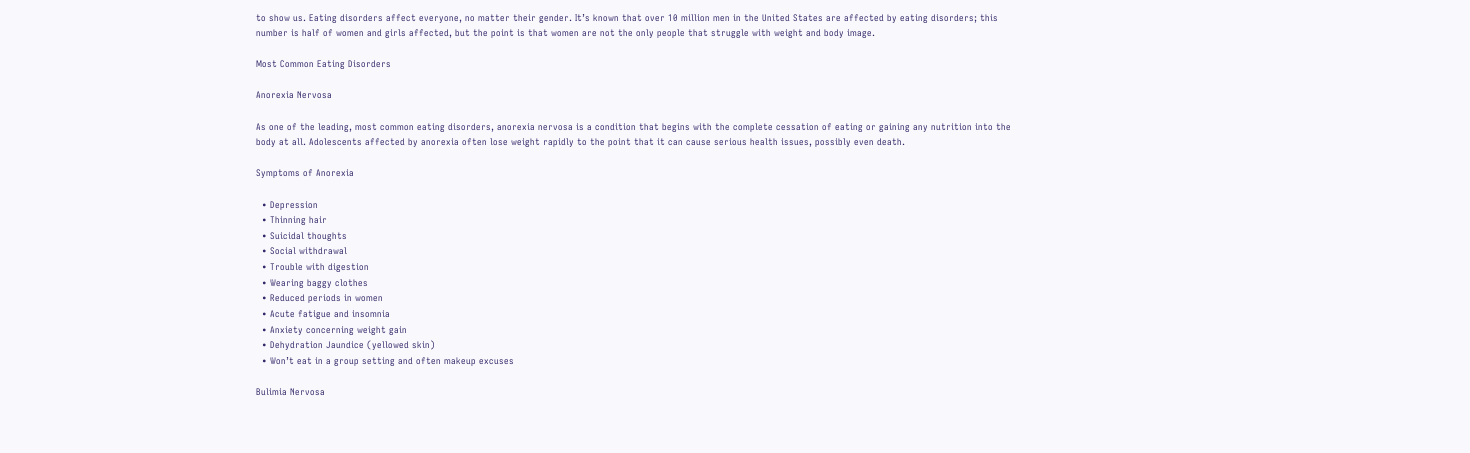to show us. Eating disorders affect everyone, no matter their gender. It’s known that over 10 million men in the United States are affected by eating disorders; this number is half of women and girls affected, but the point is that women are not the only people that struggle with weight and body image.

Most Common Eating Disorders

Anorexia Nervosa

As one of the leading, most common eating disorders, anorexia nervosa is a condition that begins with the complete cessation of eating or gaining any nutrition into the body at all. Adolescents affected by anorexia often lose weight rapidly to the point that it can cause serious health issues, possibly even death.

Symptoms of Anorexia

  • Depression
  • Thinning hair
  • Suicidal thoughts
  • Social withdrawal
  • Trouble with digestion
  • Wearing baggy clothes
  • Reduced periods in women
  • Acute fatigue and insomnia
  • Anxiety concerning weight gain
  • Dehydration Jaundice (yellowed skin)
  • Won’t eat in a group setting and often makeup excuses

Bulimia Nervosa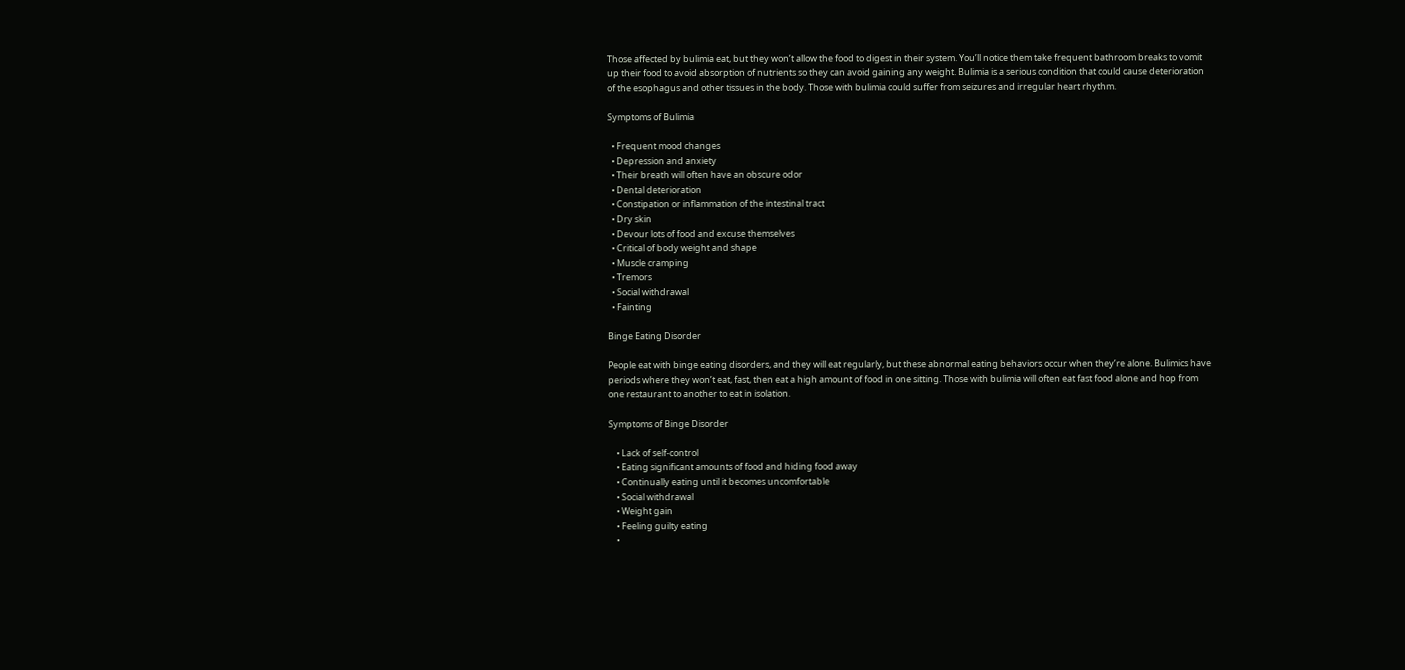Those affected by bulimia eat, but they won’t allow the food to digest in their system. You’ll notice them take frequent bathroom breaks to vomit up their food to avoid absorption of nutrients so they can avoid gaining any weight. Bulimia is a serious condition that could cause deterioration of the esophagus and other tissues in the body. Those with bulimia could suffer from seizures and irregular heart rhythm.

Symptoms of Bulimia

  • Frequent mood changes
  • Depression and anxiety
  • Their breath will often have an obscure odor
  • Dental deterioration
  • Constipation or inflammation of the intestinal tract
  • Dry skin
  • Devour lots of food and excuse themselves
  • Critical of body weight and shape
  • Muscle cramping
  • Tremors
  • Social withdrawal
  • Fainting

Binge Eating Disorder

People eat with binge eating disorders, and they will eat regularly, but these abnormal eating behaviors occur when they’re alone. Bulimics have periods where they won’t eat, fast, then eat a high amount of food in one sitting. Those with bulimia will often eat fast food alone and hop from one restaurant to another to eat in isolation.

Symptoms of Binge Disorder

    • Lack of self-control
    • Eating significant amounts of food and hiding food away
    • Continually eating until it becomes uncomfortable
    • Social withdrawal
    • Weight gain
    • Feeling guilty eating
    •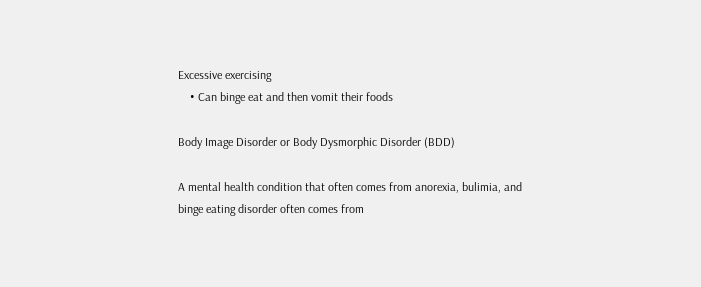Excessive exercising
    • Can binge eat and then vomit their foods

Body Image Disorder or Body Dysmorphic Disorder (BDD)

A mental health condition that often comes from anorexia, bulimia, and binge eating disorder often comes from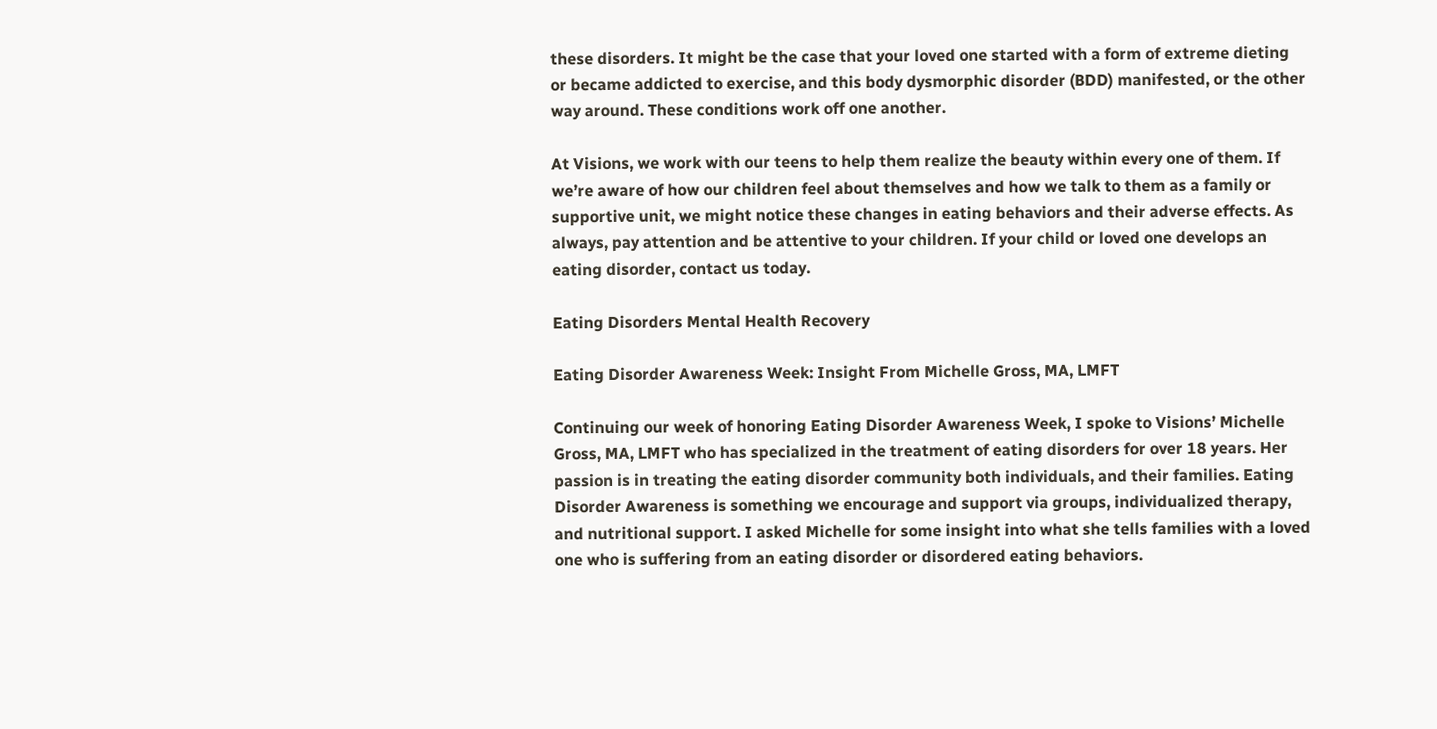these disorders. It might be the case that your loved one started with a form of extreme dieting or became addicted to exercise, and this body dysmorphic disorder (BDD) manifested, or the other way around. These conditions work off one another.

At Visions, we work with our teens to help them realize the beauty within every one of them. If we’re aware of how our children feel about themselves and how we talk to them as a family or supportive unit, we might notice these changes in eating behaviors and their adverse effects. As always, pay attention and be attentive to your children. If your child or loved one develops an eating disorder, contact us today.

Eating Disorders Mental Health Recovery

Eating Disorder Awareness Week: Insight From Michelle Gross, MA, LMFT

Continuing our week of honoring Eating Disorder Awareness Week, I spoke to Visions’ Michelle Gross, MA, LMFT who has specialized in the treatment of eating disorders for over 18 years. Her passion is in treating the eating disorder community both individuals, and their families. Eating Disorder Awareness is something we encourage and support via groups, individualized therapy, and nutritional support. I asked Michelle for some insight into what she tells families with a loved one who is suffering from an eating disorder or disordered eating behaviors.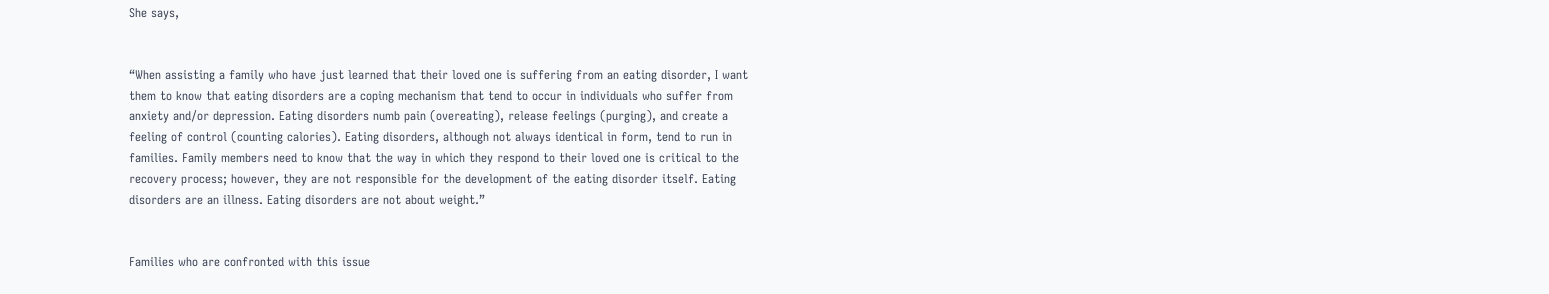She says,


“When assisting a family who have just learned that their loved one is suffering from an eating disorder, I want them to know that eating disorders are a coping mechanism that tend to occur in individuals who suffer from anxiety and/or depression. Eating disorders numb pain (overeating), release feelings (purging), and create a feeling of control (counting calories). Eating disorders, although not always identical in form, tend to run in families. Family members need to know that the way in which they respond to their loved one is critical to the recovery process; however, they are not responsible for the development of the eating disorder itself. Eating disorders are an illness. Eating disorders are not about weight.”


Families who are confronted with this issue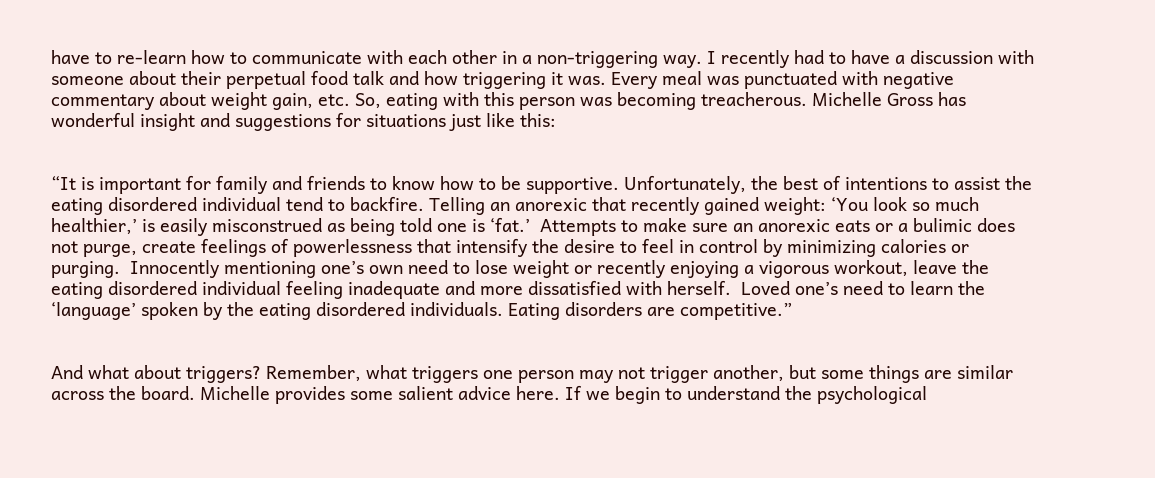have to re-learn how to communicate with each other in a non-triggering way. I recently had to have a discussion with someone about their perpetual food talk and how triggering it was. Every meal was punctuated with negative commentary about weight gain, etc. So, eating with this person was becoming treacherous. Michelle Gross has wonderful insight and suggestions for situations just like this:


“It is important for family and friends to know how to be supportive. Unfortunately, the best of intentions to assist the eating disordered individual tend to backfire. Telling an anorexic that recently gained weight: ‘You look so much healthier,’ is easily misconstrued as being told one is ‘fat.’  Attempts to make sure an anorexic eats or a bulimic does not purge, create feelings of powerlessness that intensify the desire to feel in control by minimizing calories or purging.  Innocently mentioning one’s own need to lose weight or recently enjoying a vigorous workout, leave the eating disordered individual feeling inadequate and more dissatisfied with herself.  Loved one’s need to learn the ‘language’ spoken by the eating disordered individuals. Eating disorders are competitive.”


And what about triggers? Remember, what triggers one person may not trigger another, but some things are similar across the board. Michelle provides some salient advice here. If we begin to understand the psychological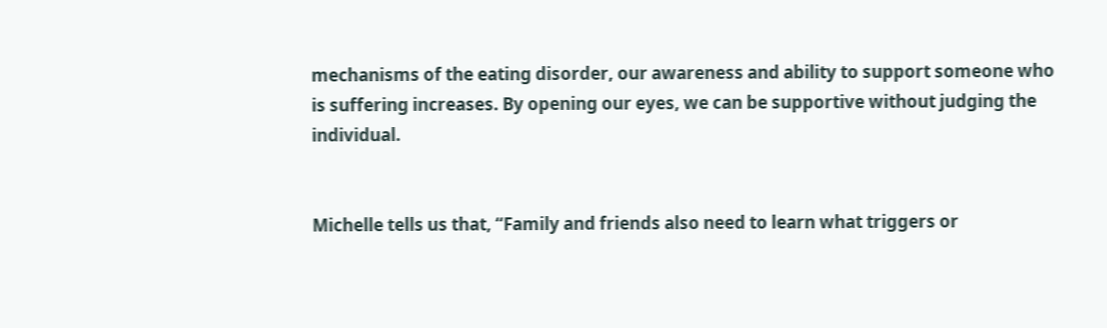mechanisms of the eating disorder, our awareness and ability to support someone who is suffering increases. By opening our eyes, we can be supportive without judging the individual.


Michelle tells us that, “Family and friends also need to learn what triggers or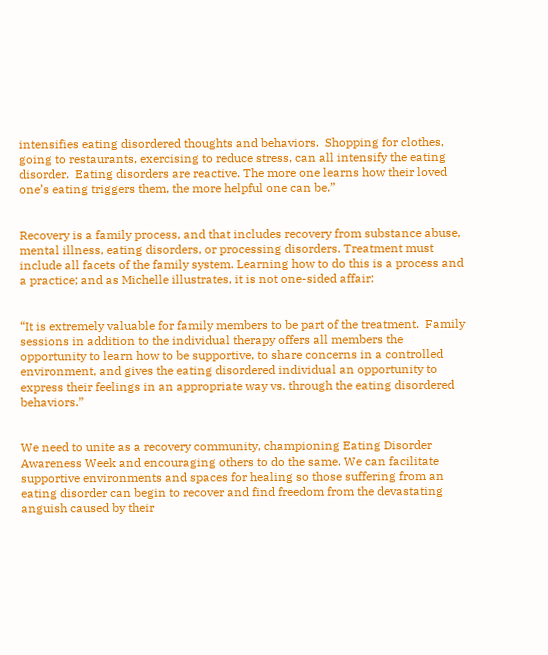intensifies eating disordered thoughts and behaviors.  Shopping for clothes, going to restaurants, exercising to reduce stress, can all intensify the eating disorder.  Eating disorders are reactive. The more one learns how their loved one’s eating triggers them, the more helpful one can be.”


Recovery is a family process, and that includes recovery from substance abuse, mental illness, eating disorders, or processing disorders. Treatment must include all facets of the family system. Learning how to do this is a process and a practice; and as Michelle illustrates, it is not one-sided affair:


“It is extremely valuable for family members to be part of the treatment.  Family sessions in addition to the individual therapy offers all members the opportunity to learn how to be supportive, to share concerns in a controlled environment, and gives the eating disordered individual an opportunity to express their feelings in an appropriate way vs. through the eating disordered behaviors.”


We need to unite as a recovery community, championing Eating Disorder Awareness Week and encouraging others to do the same. We can facilitate supportive environments and spaces for healing so those suffering from an eating disorder can begin to recover and find freedom from the devastating anguish caused by their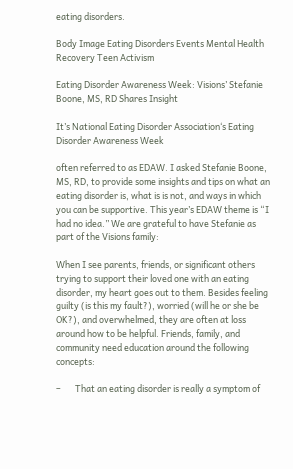eating disorders.

Body Image Eating Disorders Events Mental Health Recovery Teen Activism

Eating Disorder Awareness Week: Visions’ Stefanie Boone, MS, RD Shares Insight

It’s National Eating Disorder Association‘s Eating Disorder Awareness Week

often referred to as EDAW. I asked Stefanie Boone, MS, RD, to provide some insights and tips on what an eating disorder is, what is is not, and ways in which you can be supportive. This year’s EDAW theme is “I had no idea.” We are grateful to have Stefanie as part of the Visions family:

When I see parents, friends, or significant others trying to support their loved one with an eating disorder, my heart goes out to them. Besides feeling guilty (is this my fault?), worried (will he or she be OK?), and overwhelmed, they are often at loss around how to be helpful. Friends, family, and community need education around the following concepts:

–       That an eating disorder is really a symptom of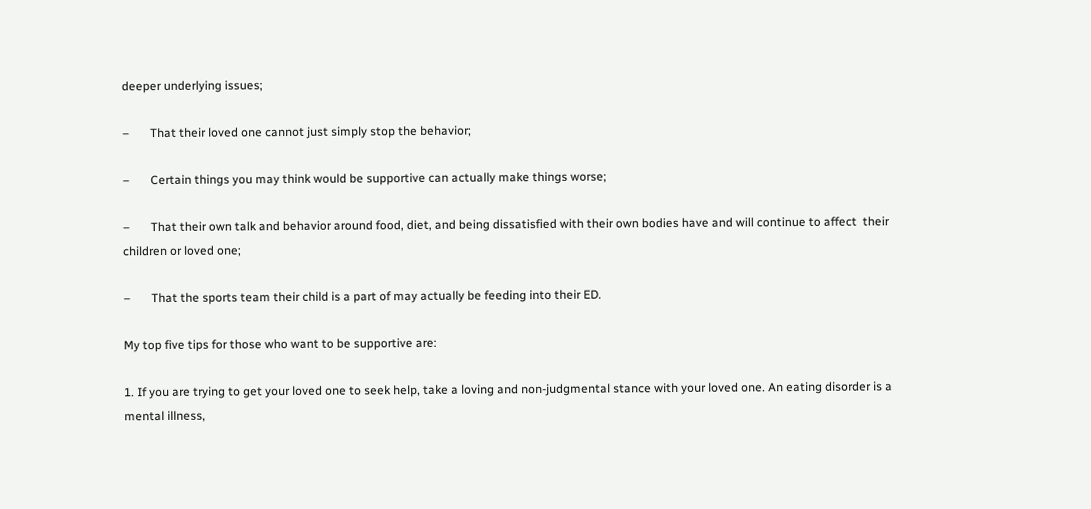deeper underlying issues;

–       That their loved one cannot just simply stop the behavior;

–       Certain things you may think would be supportive can actually make things worse;

–       That their own talk and behavior around food, diet, and being dissatisfied with their own bodies have and will continue to affect  their children or loved one;

–       That the sports team their child is a part of may actually be feeding into their ED.

My top five tips for those who want to be supportive are:

1. If you are trying to get your loved one to seek help, take a loving and non-judgmental stance with your loved one. An eating disorder is a mental illness,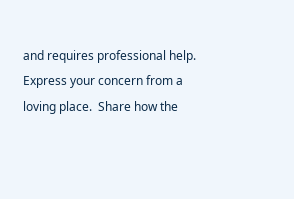and requires professional help. Express your concern from a loving place.  Share how the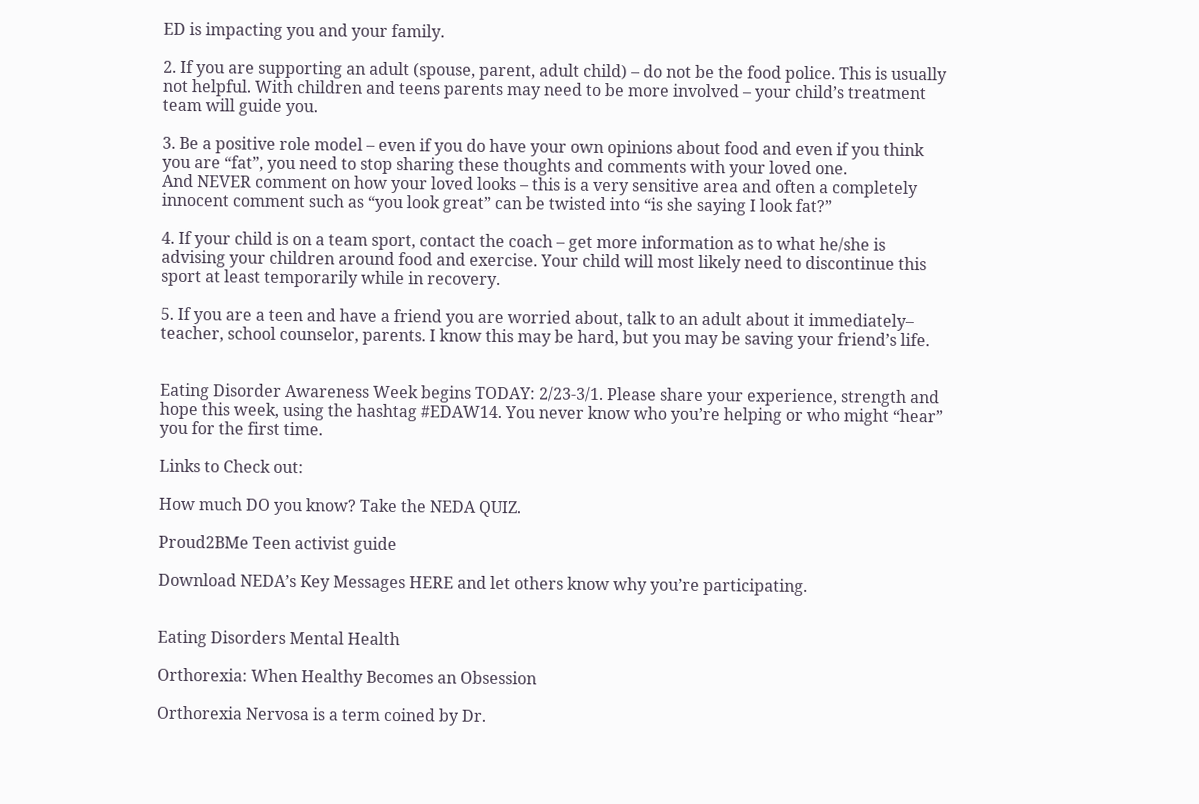ED is impacting you and your family.

2. If you are supporting an adult (spouse, parent, adult child) – do not be the food police. This is usually not helpful. With children and teens parents may need to be more involved – your child’s treatment team will guide you.

3. Be a positive role model – even if you do have your own opinions about food and even if you think you are “fat”, you need to stop sharing these thoughts and comments with your loved one.
And NEVER comment on how your loved looks – this is a very sensitive area and often a completely innocent comment such as “you look great” can be twisted into “is she saying I look fat?”

4. If your child is on a team sport, contact the coach – get more information as to what he/she is advising your children around food and exercise. Your child will most likely need to discontinue this sport at least temporarily while in recovery.

5. If you are a teen and have a friend you are worried about, talk to an adult about it immediately– teacher, school counselor, parents. I know this may be hard, but you may be saving your friend’s life.


Eating Disorder Awareness Week begins TODAY: 2/23-3/1. Please share your experience, strength and hope this week, using the hashtag #EDAW14. You never know who you’re helping or who might “hear” you for the first time.

Links to Check out:

How much DO you know? Take the NEDA QUIZ.

Proud2BMe Teen activist guide

Download NEDA’s Key Messages HERE and let others know why you’re participating.


Eating Disorders Mental Health

Orthorexia: When Healthy Becomes an Obsession

Orthorexia Nervosa is a term coined by Dr.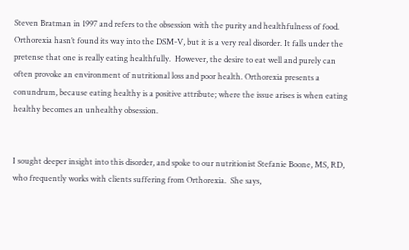Steven Bratman in 1997 and refers to the obsession with the purity and healthfulness of food. Orthorexia hasn’t found its way into the DSM-V, but it is a very real disorder. It falls under the pretense that one is really eating healthfully.  However, the desire to eat well and purely can often provoke an environment of nutritional loss and poor health. Orthorexia presents a conundrum, because eating healthy is a positive attribute; where the issue arises is when eating healthy becomes an unhealthy obsession.


I sought deeper insight into this disorder, and spoke to our nutritionist Stefanie Boone, MS, RD, who frequently works with clients suffering from Orthorexia.  She says,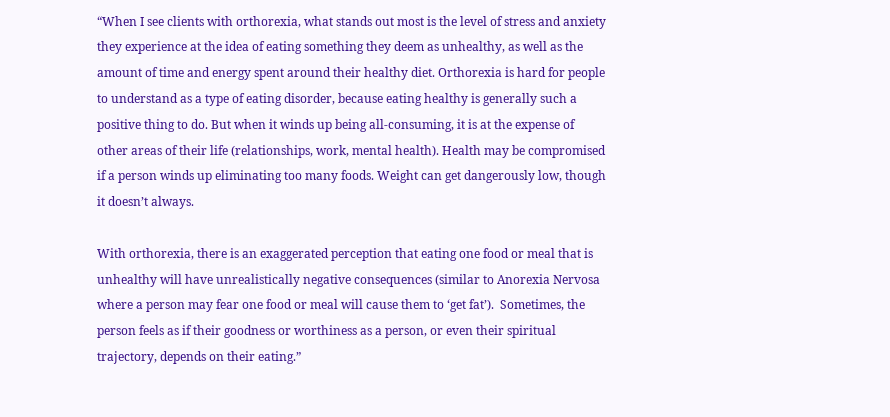“When I see clients with orthorexia, what stands out most is the level of stress and anxiety they experience at the idea of eating something they deem as unhealthy, as well as the amount of time and energy spent around their healthy diet. Orthorexia is hard for people to understand as a type of eating disorder, because eating healthy is generally such a positive thing to do. But when it winds up being all-consuming, it is at the expense of other areas of their life (relationships, work, mental health). Health may be compromised if a person winds up eliminating too many foods. Weight can get dangerously low, though it doesn’t always.

With orthorexia, there is an exaggerated perception that eating one food or meal that is unhealthy will have unrealistically negative consequences (similar to Anorexia Nervosa where a person may fear one food or meal will cause them to ‘get fat’).  Sometimes, the person feels as if their goodness or worthiness as a person, or even their spiritual trajectory, depends on their eating.”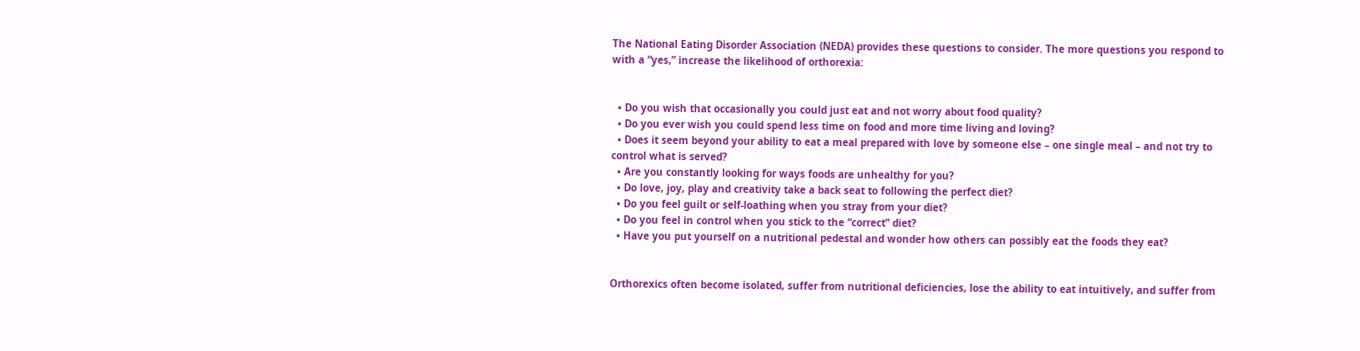The National Eating Disorder Association (NEDA) provides these questions to consider. The more questions you respond to with a “yes,” increase the likelihood of orthorexia:


  • Do you wish that occasionally you could just eat and not worry about food quality?
  • Do you ever wish you could spend less time on food and more time living and loving?
  • Does it seem beyond your ability to eat a meal prepared with love by someone else – one single meal – and not try to control what is served?
  • Are you constantly looking for ways foods are unhealthy for you?
  • Do love, joy, play and creativity take a back seat to following the perfect diet?
  • Do you feel guilt or self-loathing when you stray from your diet?
  • Do you feel in control when you stick to the “correct” diet?
  • Have you put yourself on a nutritional pedestal and wonder how others can possibly eat the foods they eat?


Orthorexics often become isolated, suffer from nutritional deficiencies, lose the ability to eat intuitively, and suffer from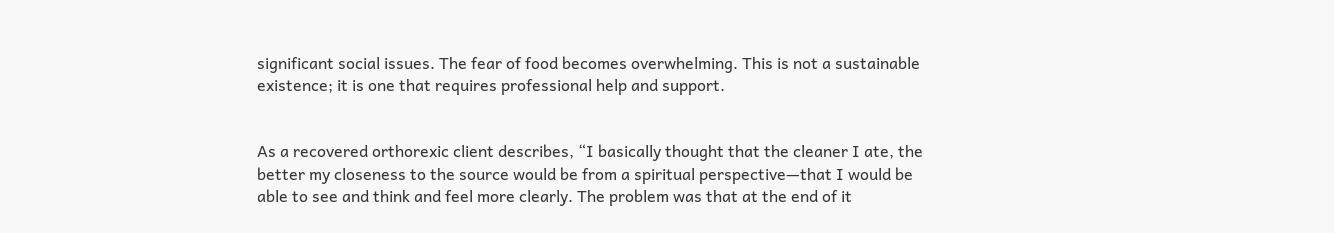significant social issues. The fear of food becomes overwhelming. This is not a sustainable existence; it is one that requires professional help and support.


As a recovered orthorexic client describes, “I basically thought that the cleaner I ate, the better my closeness to the source would be from a spiritual perspective—that I would be able to see and think and feel more clearly. The problem was that at the end of it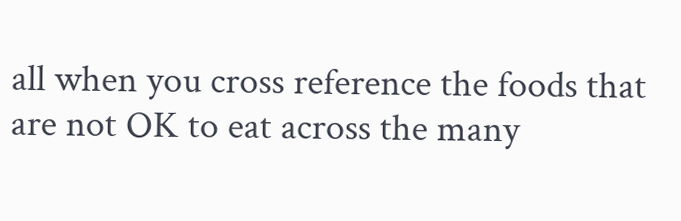all when you cross reference the foods that are not OK to eat across the many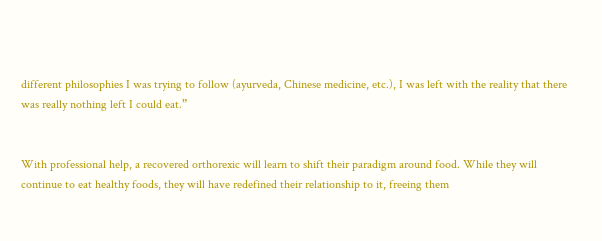different philosophies I was trying to follow (ayurveda, Chinese medicine, etc.), I was left with the reality that there was really nothing left I could eat.”


With professional help, a recovered orthorexic will learn to shift their paradigm around food. While they will continue to eat healthy foods, they will have redefined their relationship to it, freeing them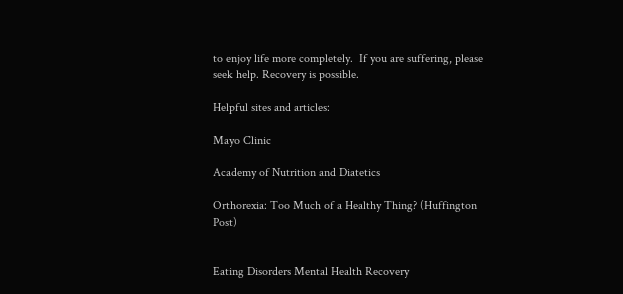to enjoy life more completely.  If you are suffering, please seek help. Recovery is possible.

Helpful sites and articles:

Mayo Clinic

Academy of Nutrition and Diatetics

Orthorexia: Too Much of a Healthy Thing? (Huffington Post)


Eating Disorders Mental Health Recovery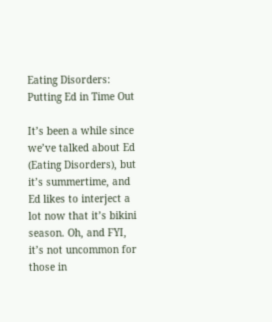Eating Disorders: Putting Ed in Time Out

It’s been a while since we’ve talked about Ed (Eating Disorders), but it’s summertime, and Ed likes to interject a lot now that it’s bikini season. Oh, and FYI, it’s not uncommon for those in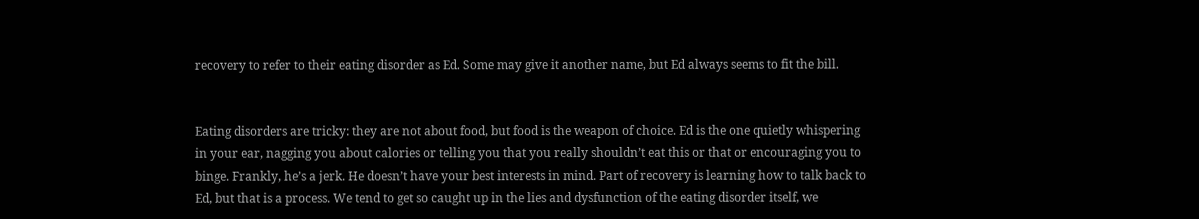recovery to refer to their eating disorder as Ed. Some may give it another name, but Ed always seems to fit the bill.


Eating disorders are tricky: they are not about food, but food is the weapon of choice. Ed is the one quietly whispering in your ear, nagging you about calories or telling you that you really shouldn’t eat this or that or encouraging you to binge. Frankly, he’s a jerk. He doesn’t have your best interests in mind. Part of recovery is learning how to talk back to Ed, but that is a process. We tend to get so caught up in the lies and dysfunction of the eating disorder itself, we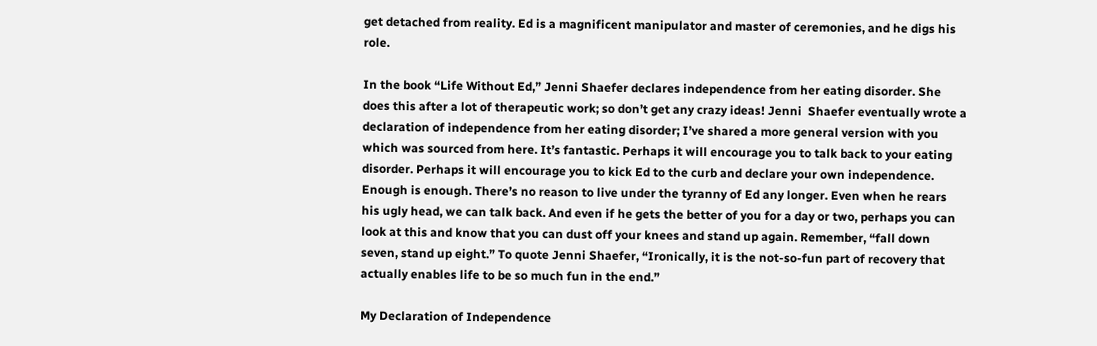get detached from reality. Ed is a magnificent manipulator and master of ceremonies, and he digs his role.

In the book “Life Without Ed,” Jenni Shaefer declares independence from her eating disorder. She does this after a lot of therapeutic work; so don’t get any crazy ideas! Jenni  Shaefer eventually wrote a declaration of independence from her eating disorder; I’ve shared a more general version with you which was sourced from here. It’s fantastic. Perhaps it will encourage you to talk back to your eating disorder. Perhaps it will encourage you to kick Ed to the curb and declare your own independence.  Enough is enough. There’s no reason to live under the tyranny of Ed any longer. Even when he rears his ugly head, we can talk back. And even if he gets the better of you for a day or two, perhaps you can look at this and know that you can dust off your knees and stand up again. Remember, “fall down seven, stand up eight.” To quote Jenni Shaefer, “Ironically, it is the not-so-fun part of recovery that actually enables life to be so much fun in the end.”

My Declaration of Independence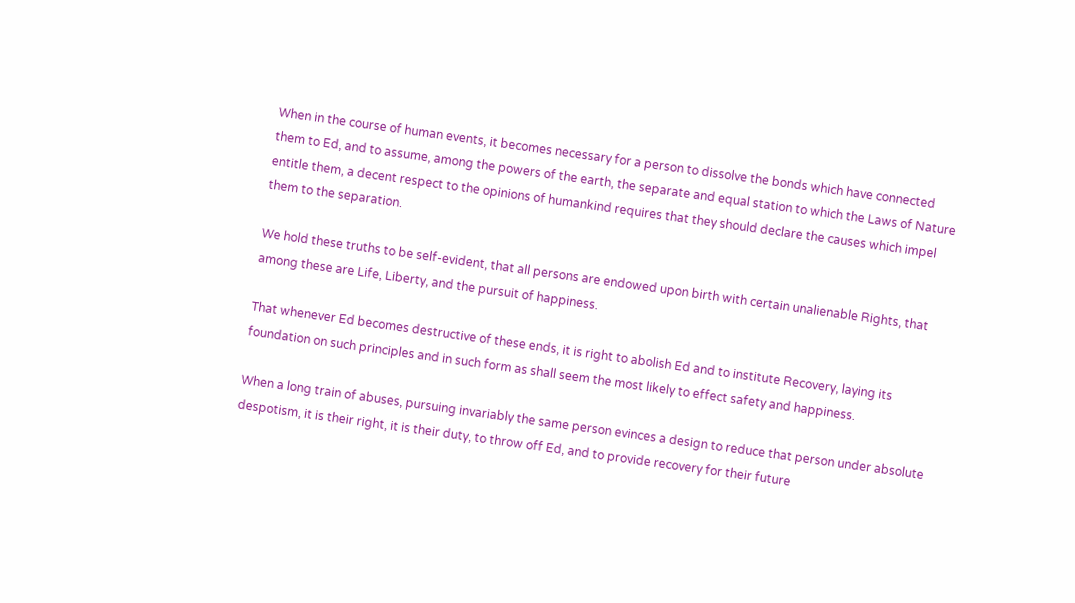When in the course of human events, it becomes necessary for a person to dissolve the bonds which have connected them to Ed, and to assume, among the powers of the earth, the separate and equal station to which the Laws of Nature entitle them, a decent respect to the opinions of humankind requires that they should declare the causes which impel them to the separation.

We hold these truths to be self-evident, that all persons are endowed upon birth with certain unalienable Rights, that among these are Life, Liberty, and the pursuit of happiness.

That whenever Ed becomes destructive of these ends, it is right to abolish Ed and to institute Recovery, laying its foundation on such principles and in such form as shall seem the most likely to effect safety and happiness.

When a long train of abuses, pursuing invariably the same person evinces a design to reduce that person under absolute despotism, it is their right, it is their duty, to throw off Ed, and to provide recovery for their future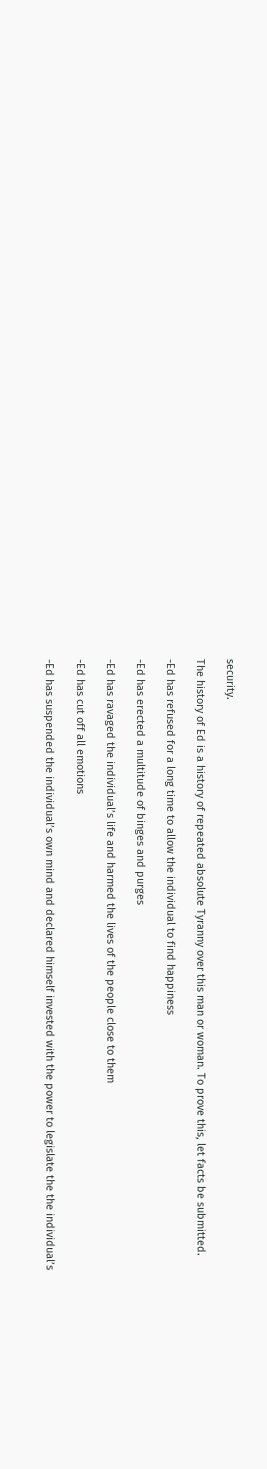security.

The history of Ed is a history of repeated absolute Tyranny over this man or woman. To prove this, let facts be submitted.

-Ed has refused for a long time to allow the individual to find happiness

-Ed has erected a multitude of binges and purges

-Ed has ravaged the individual’s life and harmed the lives of the people close to them

-Ed has cut off all emotions

-Ed has suspended the individual’s own mind and declared himself invested with the power to legislate the the individual’s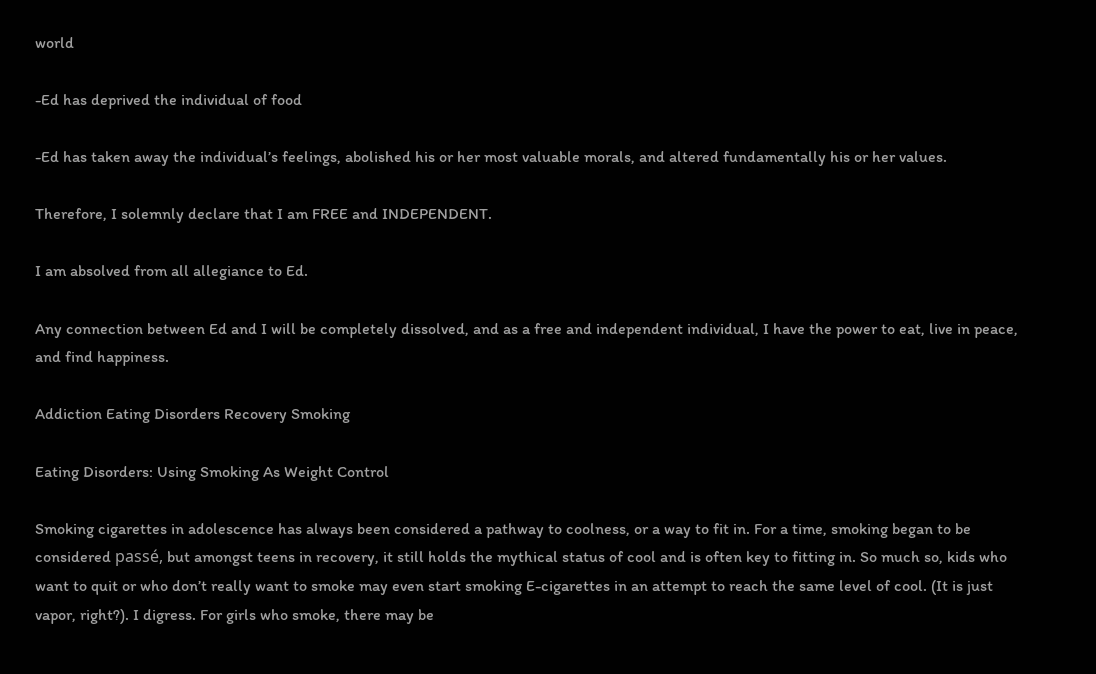world

-Ed has deprived the individual of food

-Ed has taken away the individual’s feelings, abolished his or her most valuable morals, and altered fundamentally his or her values.

Therefore, I solemnly declare that I am FREE and INDEPENDENT.

I am absolved from all allegiance to Ed.

Any connection between Ed and I will be completely dissolved, and as a free and independent individual, I have the power to eat, live in peace, and find happiness.

Addiction Eating Disorders Recovery Smoking

Eating Disorders: Using Smoking As Weight Control

Smoking cigarettes in adolescence has always been considered a pathway to coolness, or a way to fit in. For a time, smoking began to be considered passé, but amongst teens in recovery, it still holds the mythical status of cool and is often key to fitting in. So much so, kids who want to quit or who don’t really want to smoke may even start smoking E-cigarettes in an attempt to reach the same level of cool. (It is just vapor, right?). I digress. For girls who smoke, there may be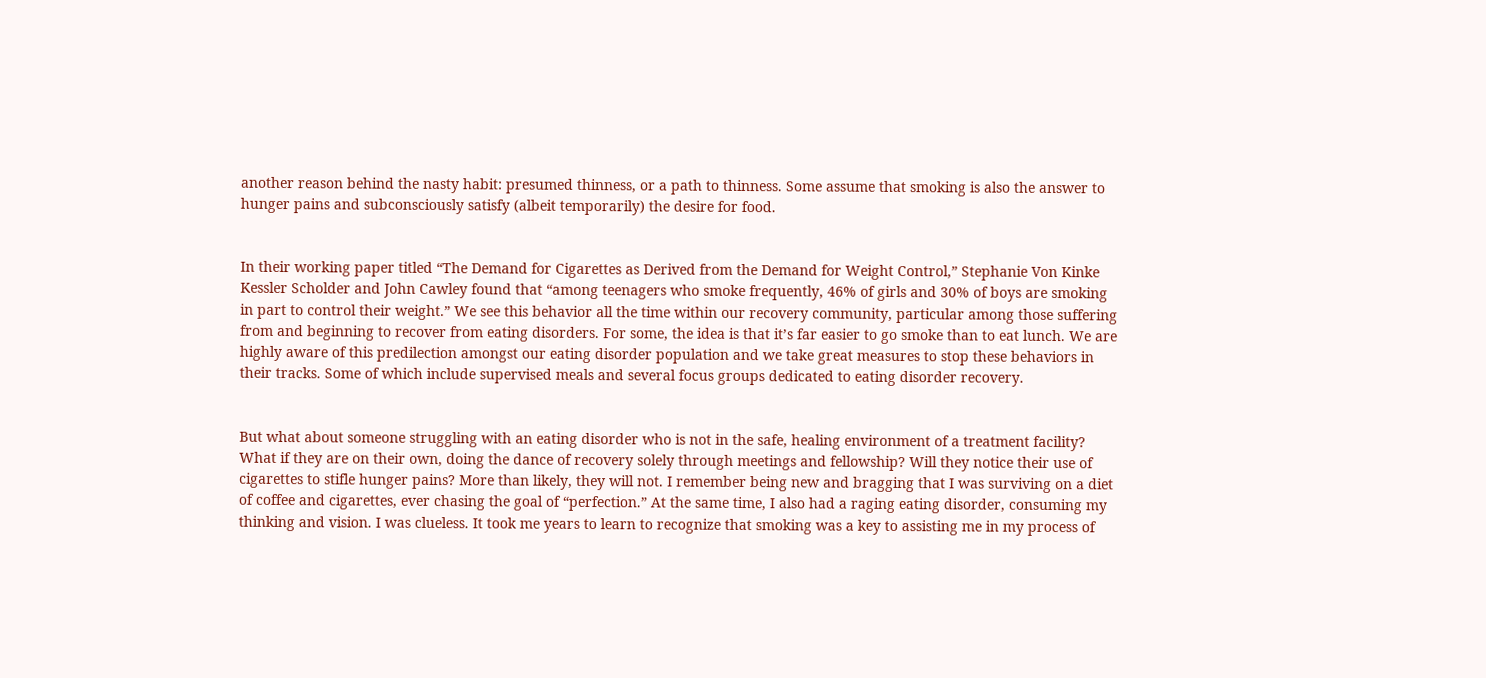another reason behind the nasty habit: presumed thinness, or a path to thinness. Some assume that smoking is also the answer to hunger pains and subconsciously satisfy (albeit temporarily) the desire for food.


In their working paper titled “The Demand for Cigarettes as Derived from the Demand for Weight Control,” Stephanie Von Kinke Kessler Scholder and John Cawley found that “among teenagers who smoke frequently, 46% of girls and 30% of boys are smoking in part to control their weight.” We see this behavior all the time within our recovery community, particular among those suffering from and beginning to recover from eating disorders. For some, the idea is that it’s far easier to go smoke than to eat lunch. We are highly aware of this predilection amongst our eating disorder population and we take great measures to stop these behaviors in their tracks. Some of which include supervised meals and several focus groups dedicated to eating disorder recovery.


But what about someone struggling with an eating disorder who is not in the safe, healing environment of a treatment facility? What if they are on their own, doing the dance of recovery solely through meetings and fellowship? Will they notice their use of cigarettes to stifle hunger pains? More than likely, they will not. I remember being new and bragging that I was surviving on a diet of coffee and cigarettes, ever chasing the goal of “perfection.” At the same time, I also had a raging eating disorder, consuming my thinking and vision. I was clueless. It took me years to learn to recognize that smoking was a key to assisting me in my process of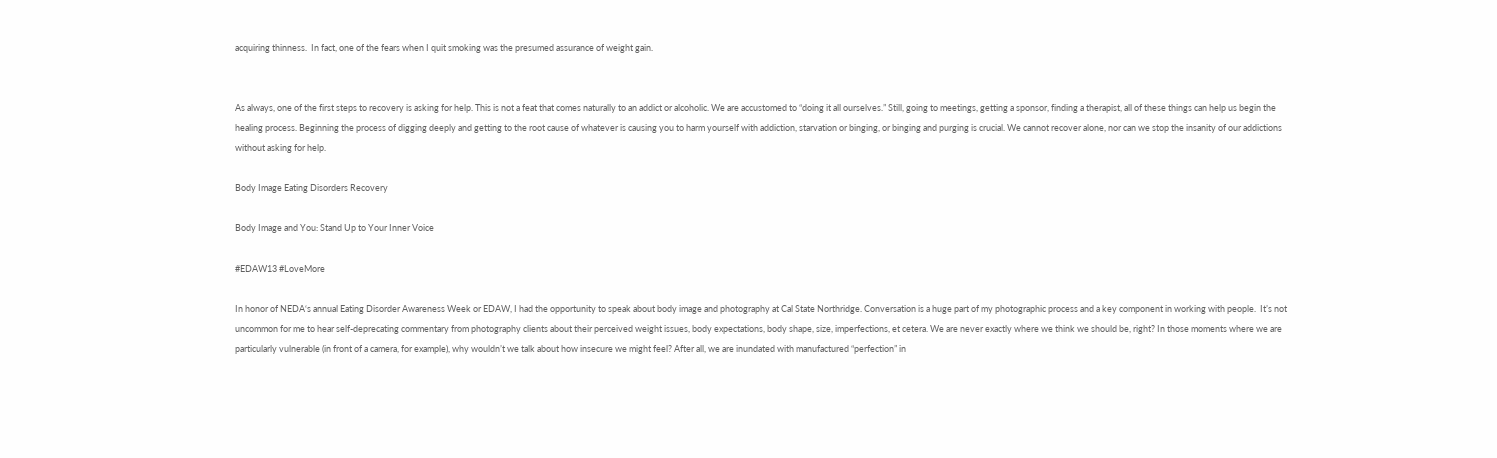acquiring thinness.  In fact, one of the fears when I quit smoking was the presumed assurance of weight gain.


As always, one of the first steps to recovery is asking for help. This is not a feat that comes naturally to an addict or alcoholic. We are accustomed to “doing it all ourselves.” Still, going to meetings, getting a sponsor, finding a therapist, all of these things can help us begin the healing process. Beginning the process of digging deeply and getting to the root cause of whatever is causing you to harm yourself with addiction, starvation or binging, or binging and purging is crucial. We cannot recover alone, nor can we stop the insanity of our addictions without asking for help.

Body Image Eating Disorders Recovery

Body Image and You: Stand Up to Your Inner Voice

#EDAW13 #LoveMore

In honor of NEDA‘s annual Eating Disorder Awareness Week or EDAW, I had the opportunity to speak about body image and photography at Cal State Northridge. Conversation is a huge part of my photographic process and a key component in working with people.  It’s not uncommon for me to hear self-deprecating commentary from photography clients about their perceived weight issues, body expectations, body shape, size, imperfections, et cetera. We are never exactly where we think we should be, right? In those moments where we are particularly vulnerable (in front of a camera, for example), why wouldn’t we talk about how insecure we might feel? After all, we are inundated with manufactured “perfection” in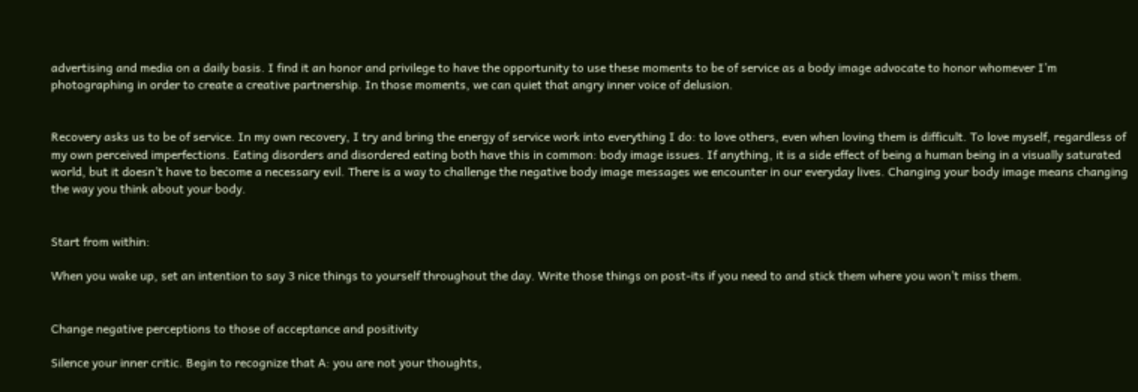advertising and media on a daily basis. I find it an honor and privilege to have the opportunity to use these moments to be of service as a body image advocate to honor whomever I’m photographing in order to create a creative partnership. In those moments, we can quiet that angry inner voice of delusion.


Recovery asks us to be of service. In my own recovery, I try and bring the energy of service work into everything I do: to love others, even when loving them is difficult. To love myself, regardless of my own perceived imperfections. Eating disorders and disordered eating both have this in common: body image issues. If anything, it is a side effect of being a human being in a visually saturated world, but it doesn’t have to become a necessary evil. There is a way to challenge the negative body image messages we encounter in our everyday lives. Changing your body image means changing the way you think about your body.


Start from within:

When you wake up, set an intention to say 3 nice things to yourself throughout the day. Write those things on post-its if you need to and stick them where you won’t miss them.


Change negative perceptions to those of acceptance and positivity

Silence your inner critic. Begin to recognize that A: you are not your thoughts,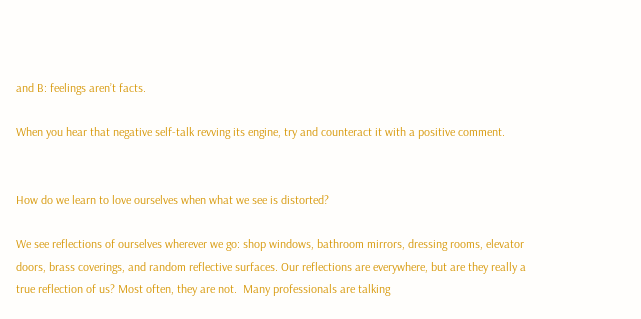and B: feelings aren’t facts.

When you hear that negative self-talk revving its engine, try and counteract it with a positive comment.


How do we learn to love ourselves when what we see is distorted?

We see reflections of ourselves wherever we go: shop windows, bathroom mirrors, dressing rooms, elevator doors, brass coverings, and random reflective surfaces. Our reflections are everywhere, but are they really a true reflection of us? Most often, they are not.  Many professionals are talking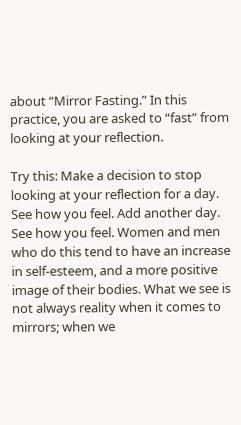about “Mirror Fasting.” In this practice, you are asked to “fast” from looking at your reflection.

Try this: Make a decision to stop looking at your reflection for a day. See how you feel. Add another day. See how you feel. Women and men who do this tend to have an increase in self-esteem, and a more positive image of their bodies. What we see is not always reality when it comes to mirrors; when we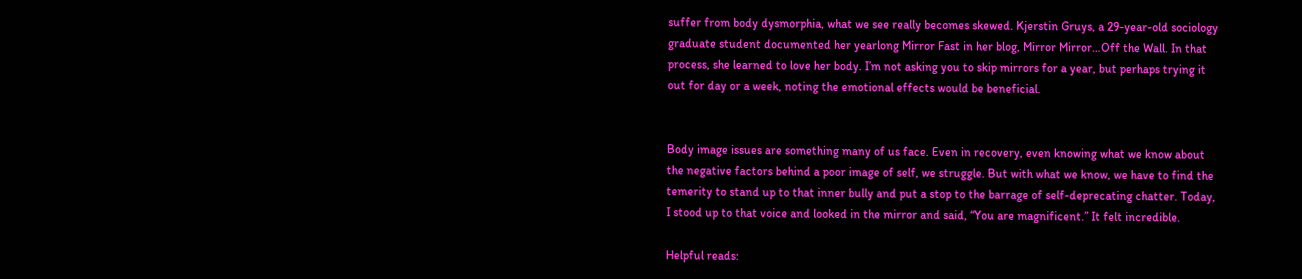suffer from body dysmorphia, what we see really becomes skewed. Kjerstin Gruys, a 29-year-old sociology graduate student documented her yearlong Mirror Fast in her blog, Mirror Mirror…Off the Wall. In that process, she learned to love her body. I’m not asking you to skip mirrors for a year, but perhaps trying it out for day or a week, noting the emotional effects would be beneficial.


Body image issues are something many of us face. Even in recovery, even knowing what we know about the negative factors behind a poor image of self, we struggle. But with what we know, we have to find the temerity to stand up to that inner bully and put a stop to the barrage of self-deprecating chatter. Today, I stood up to that voice and looked in the mirror and said, “You are magnificent.” It felt incredible.

Helpful reads: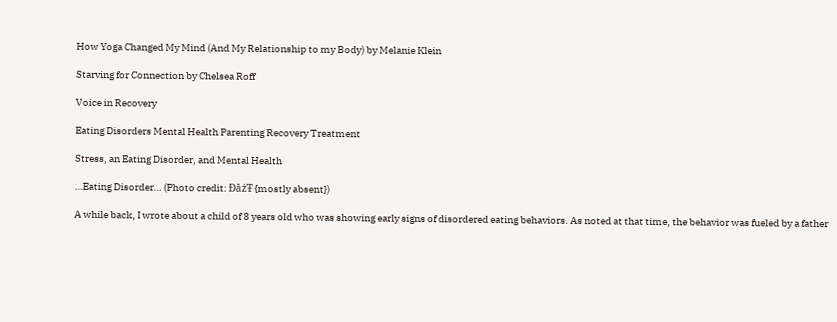How Yoga Changed My Mind (And My Relationship to my Body) by Melanie Klein

Starving for Connection by Chelsea Roff

Voice in Recovery

Eating Disorders Mental Health Parenting Recovery Treatment

Stress, an Eating Disorder, and Mental Health

…Eating Disorder… (Photo credit: ĐāżŦ {mostly absent})

A while back, I wrote about a child of 8 years old who was showing early signs of disordered eating behaviors. As noted at that time, the behavior was fueled by a father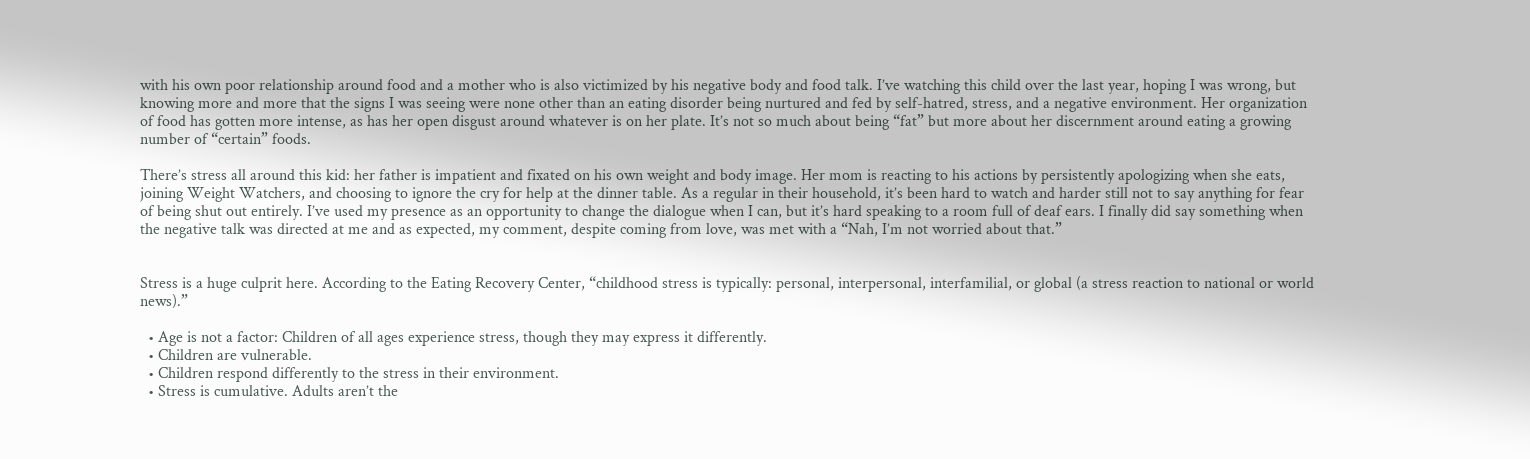with his own poor relationship around food and a mother who is also victimized by his negative body and food talk. I’ve watching this child over the last year, hoping I was wrong, but knowing more and more that the signs I was seeing were none other than an eating disorder being nurtured and fed by self-hatred, stress, and a negative environment. Her organization of food has gotten more intense, as has her open disgust around whatever is on her plate. It’s not so much about being “fat” but more about her discernment around eating a growing number of “certain” foods.

There’s stress all around this kid: her father is impatient and fixated on his own weight and body image. Her mom is reacting to his actions by persistently apologizing when she eats, joining Weight Watchers, and choosing to ignore the cry for help at the dinner table. As a regular in their household, it’s been hard to watch and harder still not to say anything for fear of being shut out entirely. I’ve used my presence as an opportunity to change the dialogue when I can, but it’s hard speaking to a room full of deaf ears. I finally did say something when the negative talk was directed at me and as expected, my comment, despite coming from love, was met with a “Nah, I’m not worried about that.”


Stress is a huge culprit here. According to the Eating Recovery Center, “childhood stress is typically: personal, interpersonal, interfamilial, or global (a stress reaction to national or world news).”

  • Age is not a factor: Children of all ages experience stress, though they may express it differently.
  • Children are vulnerable.
  • Children respond differently to the stress in their environment.
  • Stress is cumulative. Adults aren’t the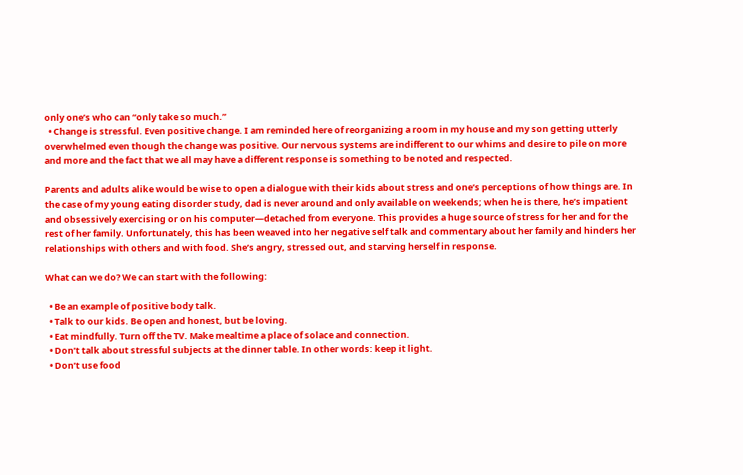only one’s who can “only take so much.”
  • Change is stressful. Even positive change. I am reminded here of reorganizing a room in my house and my son getting utterly overwhelmed even though the change was positive. Our nervous systems are indifferent to our whims and desire to pile on more and more and the fact that we all may have a different response is something to be noted and respected.

Parents and adults alike would be wise to open a dialogue with their kids about stress and one’s perceptions of how things are. In the case of my young eating disorder study, dad is never around and only available on weekends; when he is there, he’s impatient and obsessively exercising or on his computer—detached from everyone. This provides a huge source of stress for her and for the rest of her family. Unfortunately, this has been weaved into her negative self talk and commentary about her family and hinders her relationships with others and with food. She’s angry, stressed out, and starving herself in response.

What can we do? We can start with the following:

  • Be an example of positive body talk.
  • Talk to our kids. Be open and honest, but be loving.
  • Eat mindfully. Turn off the TV. Make mealtime a place of solace and connection.
  • Don’t talk about stressful subjects at the dinner table. In other words: keep it light.
  • Don’t use food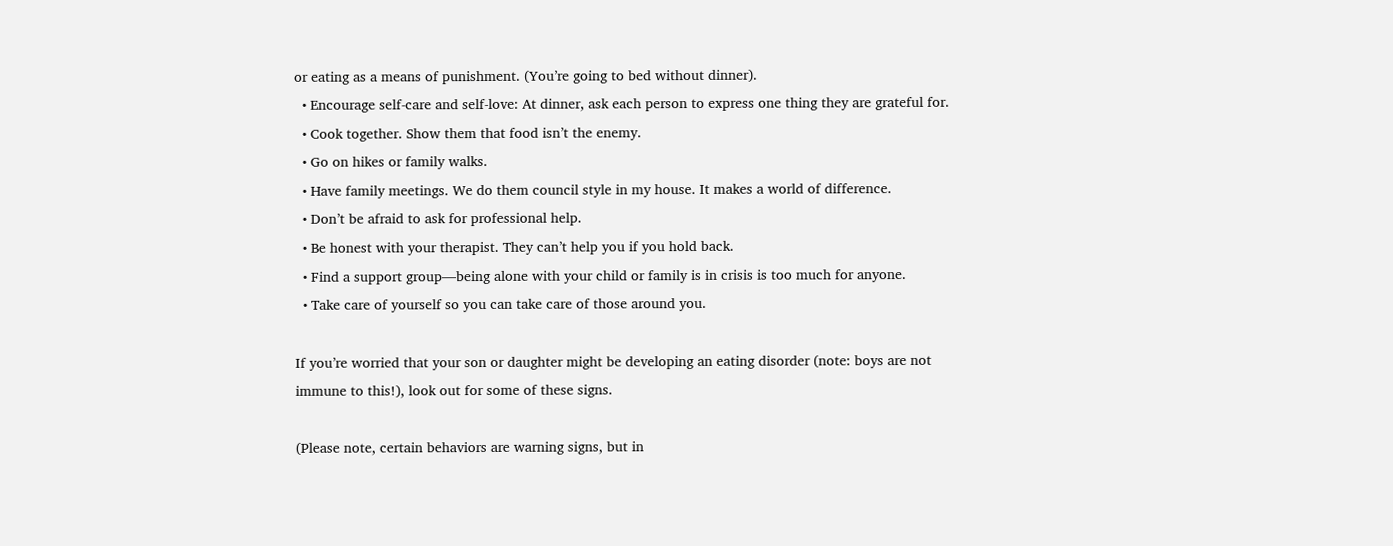or eating as a means of punishment. (You’re going to bed without dinner).
  • Encourage self-care and self-love: At dinner, ask each person to express one thing they are grateful for.
  • Cook together. Show them that food isn’t the enemy.
  • Go on hikes or family walks.
  • Have family meetings. We do them council style in my house. It makes a world of difference.
  • Don’t be afraid to ask for professional help.
  • Be honest with your therapist. They can’t help you if you hold back.
  • Find a support group—being alone with your child or family is in crisis is too much for anyone.
  • Take care of yourself so you can take care of those around you.

If you’re worried that your son or daughter might be developing an eating disorder (note: boys are not immune to this!), look out for some of these signs.

(Please note, certain behaviors are warning signs, but in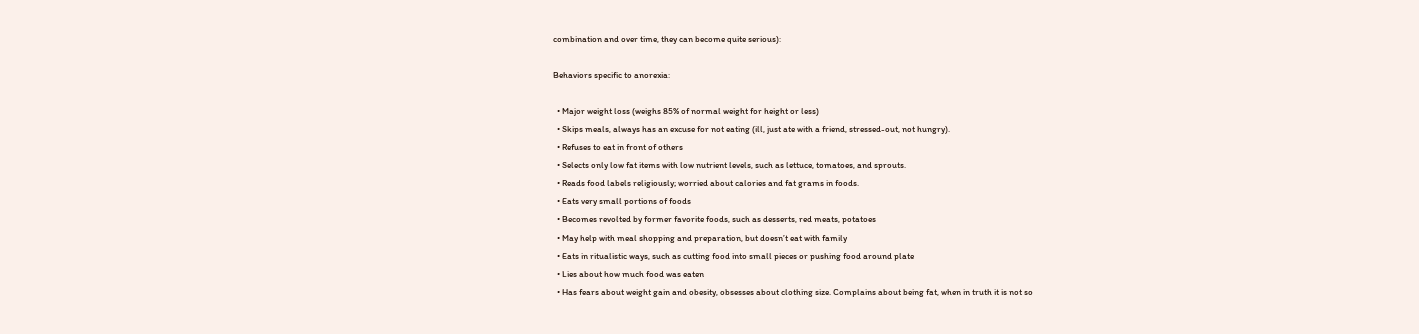combination and over time, they can become quite serious):

Behaviors specific to anorexia:

  • Major weight loss (weighs 85% of normal weight for height or less)
  • Skips meals, always has an excuse for not eating (ill, just ate with a friend, stressed-out, not hungry).
  • Refuses to eat in front of others
  • Selects only low fat items with low nutrient levels, such as lettuce, tomatoes, and sprouts.
  • Reads food labels religiously; worried about calories and fat grams in foods.
  • Eats very small portions of foods
  • Becomes revolted by former favorite foods, such as desserts, red meats, potatoes
  • May help with meal shopping and preparation, but doesn’t eat with family
  • Eats in ritualistic ways, such as cutting food into small pieces or pushing food around plate
  • Lies about how much food was eaten
  • Has fears about weight gain and obesity, obsesses about clothing size. Complains about being fat, when in truth it is not so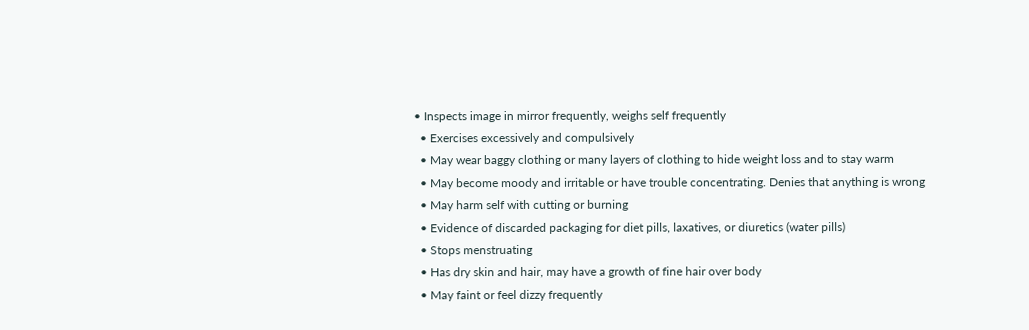• Inspects image in mirror frequently, weighs self frequently
  • Exercises excessively and compulsively
  • May wear baggy clothing or many layers of clothing to hide weight loss and to stay warm
  • May become moody and irritable or have trouble concentrating. Denies that anything is wrong
  • May harm self with cutting or burning
  • Evidence of discarded packaging for diet pills, laxatives, or diuretics (water pills)
  • Stops menstruating
  • Has dry skin and hair, may have a growth of fine hair over body
  • May faint or feel dizzy frequently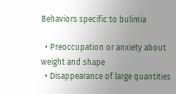Behaviors specific to bulimia

  • Preoccupation or anxiety about weight and shape
  • Disappearance of large quantities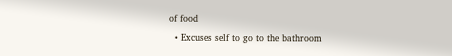of food
  • Excuses self to go to the bathroom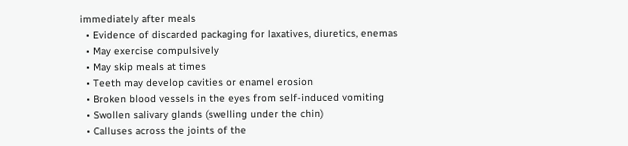immediately after meals
  • Evidence of discarded packaging for laxatives, diuretics, enemas
  • May exercise compulsively
  • May skip meals at times
  • Teeth may develop cavities or enamel erosion
  • Broken blood vessels in the eyes from self-induced vomiting
  • Swollen salivary glands (swelling under the chin)
  • Calluses across the joints of the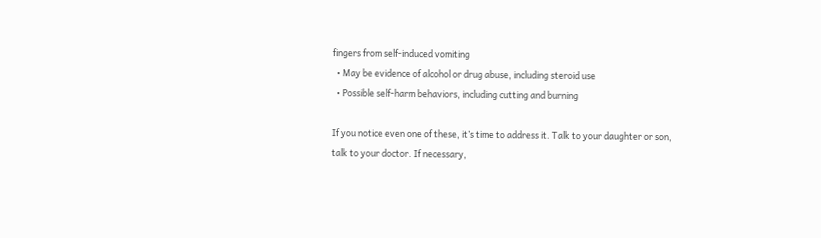fingers from self-induced vomiting
  • May be evidence of alcohol or drug abuse, including steroid use
  • Possible self-harm behaviors, including cutting and burning

If you notice even one of these, it’s time to address it. Talk to your daughter or son, talk to your doctor. If necessary,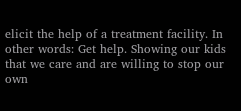elicit the help of a treatment facility. In other words: Get help. Showing our kids that we care and are willing to stop our own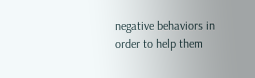negative behaviors in order to help them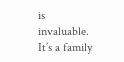is invaluable. It’s a family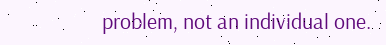problem, not an individual one.